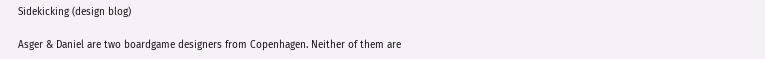Sidekicking (design blog)

Asger & Daniel are two boardgame designers from Copenhagen. Neither of them are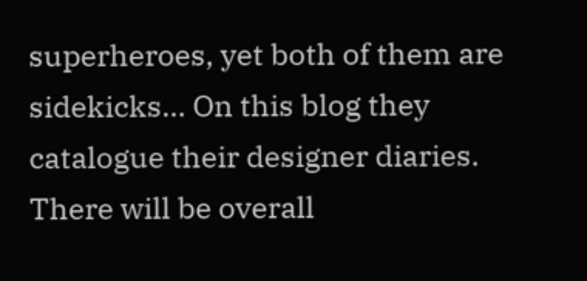superheroes, yet both of them are sidekicks... On this blog they catalogue their designer diaries. There will be overall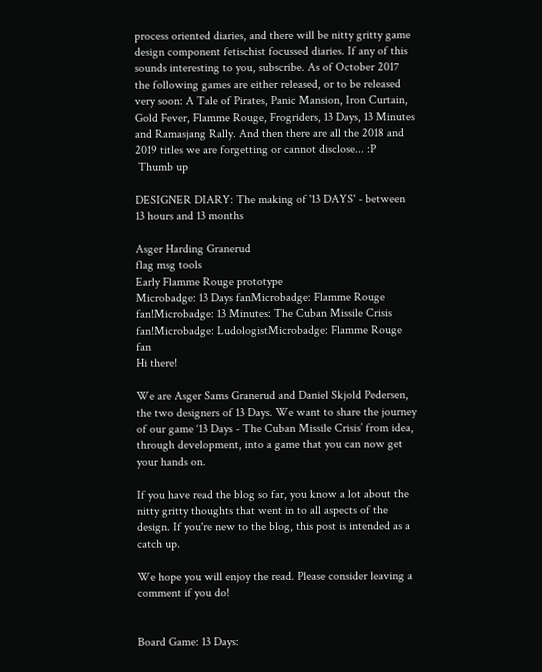process oriented diaries, and there will be nitty gritty game design component fetischist focussed diaries. If any of this sounds interesting to you, subscribe. As of October 2017 the following games are either released, or to be released very soon: A Tale of Pirates, Panic Mansion, Iron Curtain, Gold Fever, Flamme Rouge, Frogriders, 13 Days, 13 Minutes and Ramasjang Rally. And then there are all the 2018 and 2019 titles we are forgetting or cannot disclose... :P
 Thumb up

DESIGNER DIARY: The making of '13 DAYS' - between 13 hours and 13 months

Asger Harding Granerud
flag msg tools
Early Flamme Rouge prototype
Microbadge: 13 Days fanMicrobadge: Flamme Rouge fan!Microbadge: 13 Minutes: The Cuban Missile Crisis fan!Microbadge: LudologistMicrobadge: Flamme Rouge fan
Hi there!

We are Asger Sams Granerud and Daniel Skjold Pedersen, the two designers of 13 Days. We want to share the journey of our game ‘13 Days - The Cuban Missile Crisis’ from idea, through development, into a game that you can now get your hands on.

If you have read the blog so far, you know a lot about the nitty gritty thoughts that went in to all aspects of the design. If you're new to the blog, this post is intended as a catch up.

We hope you will enjoy the read. Please consider leaving a comment if you do!


Board Game: 13 Days: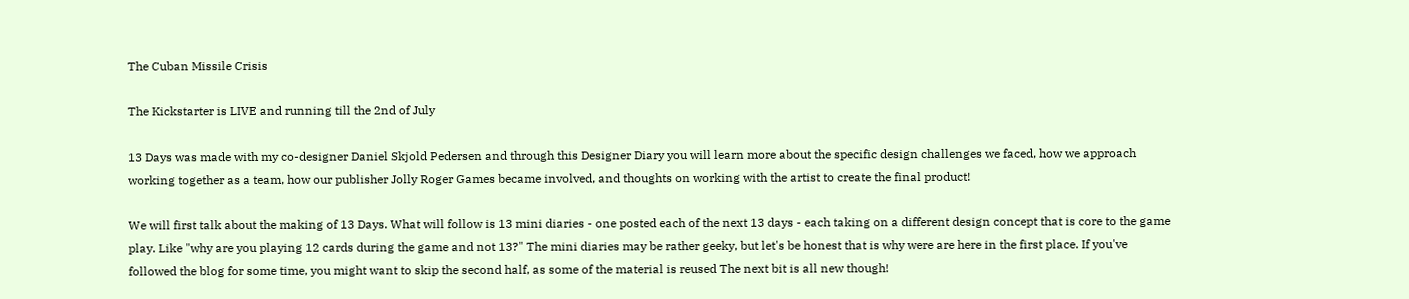The Cuban Missile Crisis

The Kickstarter is LIVE and running till the 2nd of July

13 Days was made with my co-designer Daniel Skjold Pedersen and through this Designer Diary you will learn more about the specific design challenges we faced, how we approach working together as a team, how our publisher Jolly Roger Games became involved, and thoughts on working with the artist to create the final product!

We will first talk about the making of 13 Days. What will follow is 13 mini diaries - one posted each of the next 13 days - each taking on a different design concept that is core to the game play. Like "why are you playing 12 cards during the game and not 13?" The mini diaries may be rather geeky, but let's be honest that is why were are here in the first place. If you've followed the blog for some time, you might want to skip the second half, as some of the material is reused The next bit is all new though!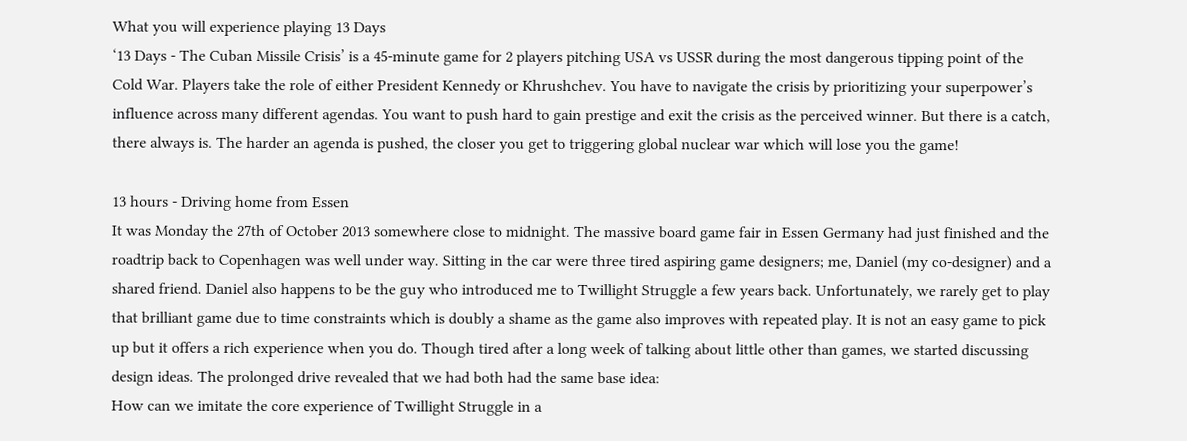What you will experience playing 13 Days
‘13 Days - The Cuban Missile Crisis’ is a 45-minute game for 2 players pitching USA vs USSR during the most dangerous tipping point of the Cold War. Players take the role of either President Kennedy or Khrushchev. You have to navigate the crisis by prioritizing your superpower’s influence across many different agendas. You want to push hard to gain prestige and exit the crisis as the perceived winner. But there is a catch, there always is. The harder an agenda is pushed, the closer you get to triggering global nuclear war which will lose you the game!

13 hours - Driving home from Essen
It was Monday the 27th of October 2013 somewhere close to midnight. The massive board game fair in Essen Germany had just finished and the roadtrip back to Copenhagen was well under way. Sitting in the car were three tired aspiring game designers; me, Daniel (my co-designer) and a shared friend. Daniel also happens to be the guy who introduced me to Twillight Struggle a few years back. Unfortunately, we rarely get to play that brilliant game due to time constraints which is doubly a shame as the game also improves with repeated play. It is not an easy game to pick up but it offers a rich experience when you do. Though tired after a long week of talking about little other than games, we started discussing design ideas. The prolonged drive revealed that we had both had the same base idea:
How can we imitate the core experience of Twillight Struggle in a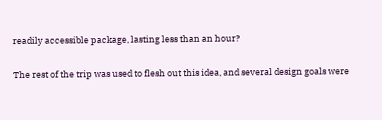readily accessible package, lasting less than an hour?

The rest of the trip was used to flesh out this idea, and several design goals were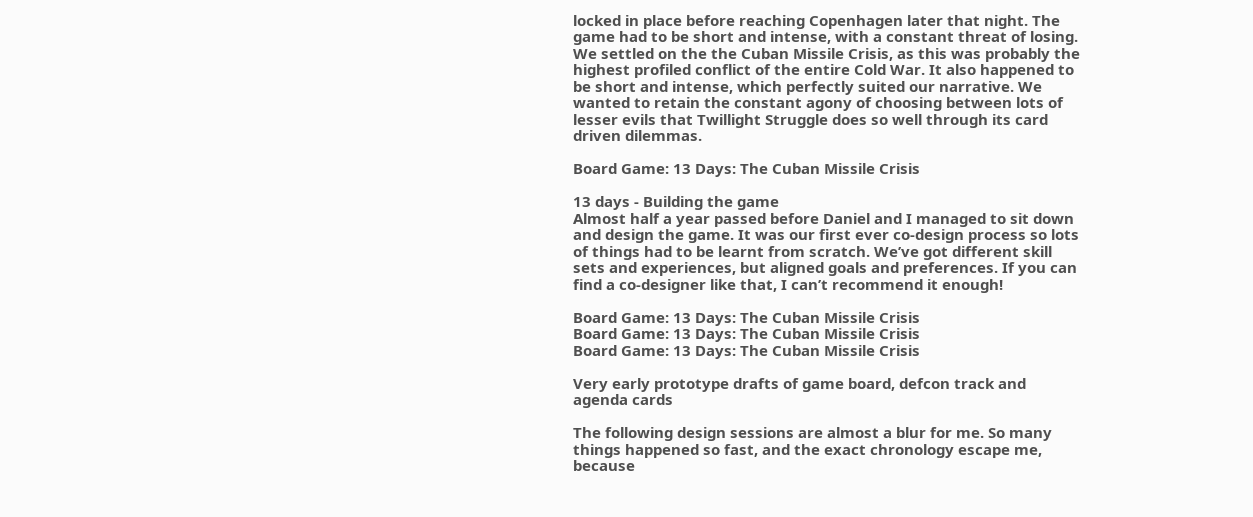locked in place before reaching Copenhagen later that night. The game had to be short and intense, with a constant threat of losing. We settled on the the Cuban Missile Crisis, as this was probably the highest profiled conflict of the entire Cold War. It also happened to be short and intense, which perfectly suited our narrative. We wanted to retain the constant agony of choosing between lots of lesser evils that Twillight Struggle does so well through its card driven dilemmas.

Board Game: 13 Days: The Cuban Missile Crisis

13 days - Building the game
Almost half a year passed before Daniel and I managed to sit down and design the game. It was our first ever co-design process so lots of things had to be learnt from scratch. We’ve got different skill sets and experiences, but aligned goals and preferences. If you can find a co-designer like that, I can’t recommend it enough!

Board Game: 13 Days: The Cuban Missile Crisis
Board Game: 13 Days: The Cuban Missile Crisis
Board Game: 13 Days: The Cuban Missile Crisis

Very early prototype drafts of game board, defcon track and agenda cards

The following design sessions are almost a blur for me. So many things happened so fast, and the exact chronology escape me, because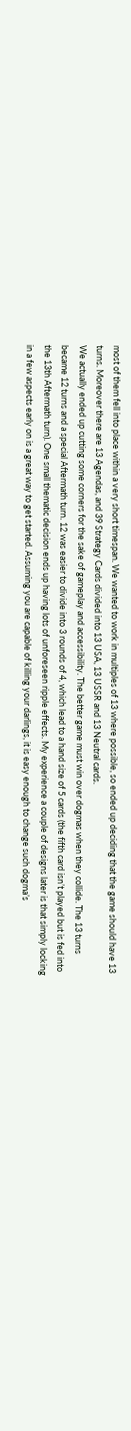most of them fell into place within a very short timespan. We wanted to work in multiples of 13 where possible, so ended up deciding that the game should have 13 turns. Moreover there are 13 Agendas, and 39 Strategy Cards divided into 13 USA, 13 USSR and 13 Neutral cards.
We actually ended up cutting some corners for the sake of gameplay and accessibility. The better game must win over dogmas when they collide. The 13 turns became 12 turns and a special Aftermath turn. 12 was easier to divide into 3 rounds of 4, which lead to a hand size of 5 cards (the fifth card isn’t played but is fed into the 13th Aftermath turn). One small thematic decision ends up having lots of unforeseen ripple effects. My experience a couple of designs later is that simply locking in a few aspects early on is a great way to get started. Assuming you are capable of killing your darlings, it is easy enough to change such dogma’s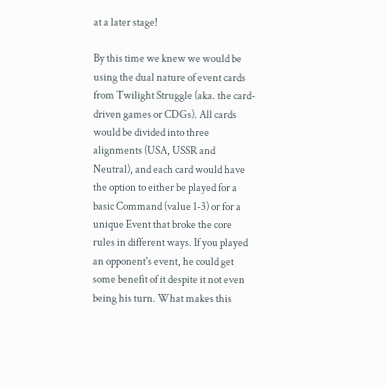at a later stage!

By this time we knew we would be using the dual nature of event cards from Twilight Struggle (aka. the card-driven games or CDGs). All cards would be divided into three alignments (USA, USSR and Neutral), and each card would have the option to either be played for a basic Command (value 1-3) or for a unique Event that broke the core rules in different ways. If you played an opponent's event, he could get some benefit of it despite it not even being his turn. What makes this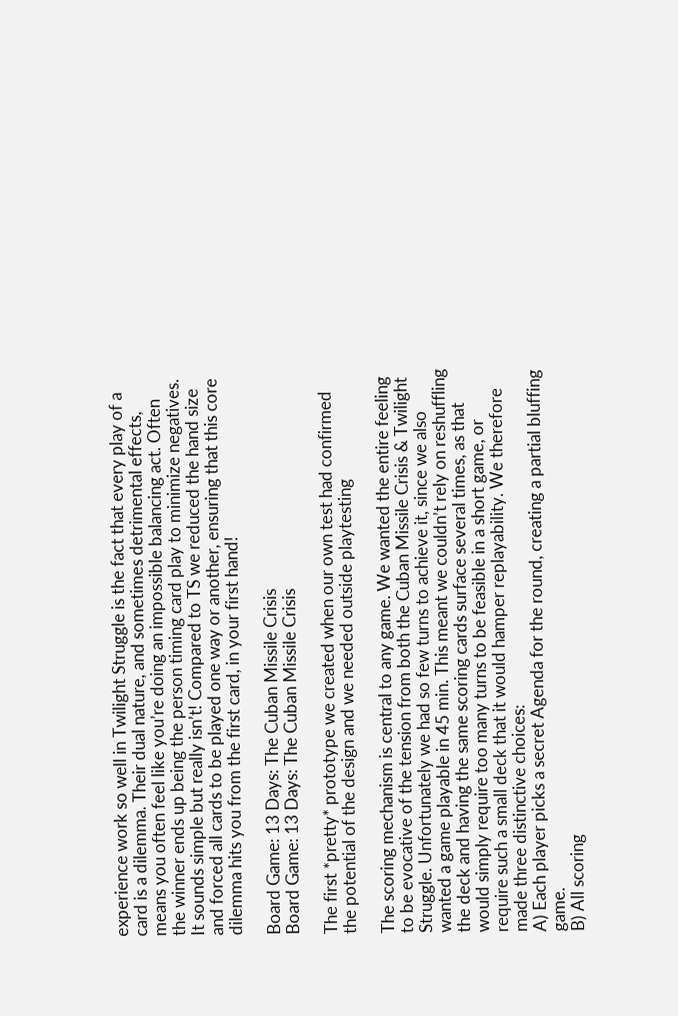experience work so well in Twilight Struggle is the fact that every play of a card is a dilemma. Their dual nature, and sometimes detrimental effects, means you often feel like you’re doing an impossible balancing act. Often the winner ends up being the person timing card play to minimize negatives. It sounds simple but really isn’t! Compared to TS we reduced the hand size and forced all cards to be played one way or another, ensuring that this core dilemma hits you from the first card, in your first hand!

Board Game: 13 Days: The Cuban Missile Crisis
Board Game: 13 Days: The Cuban Missile Crisis

The first *pretty* prototype we created when our own test had confirmed the potential of the design and we needed outside playtesting

The scoring mechanism is central to any game. We wanted the entire feeling to be evocative of the tension from both the Cuban Missile Crisis & Twilight Struggle. Unfortunately we had so few turns to achieve it, since we also wanted a game playable in 45 min. This meant we couldn’t rely on reshuffling the deck and having the same scoring cards surface several times, as that would simply require too many turns to be feasible in a short game, or require such a small deck that it would hamper replayability. We therefore made three distinctive choices:
A) Each player picks a secret Agenda for the round, creating a partial bluffing game.
B) All scoring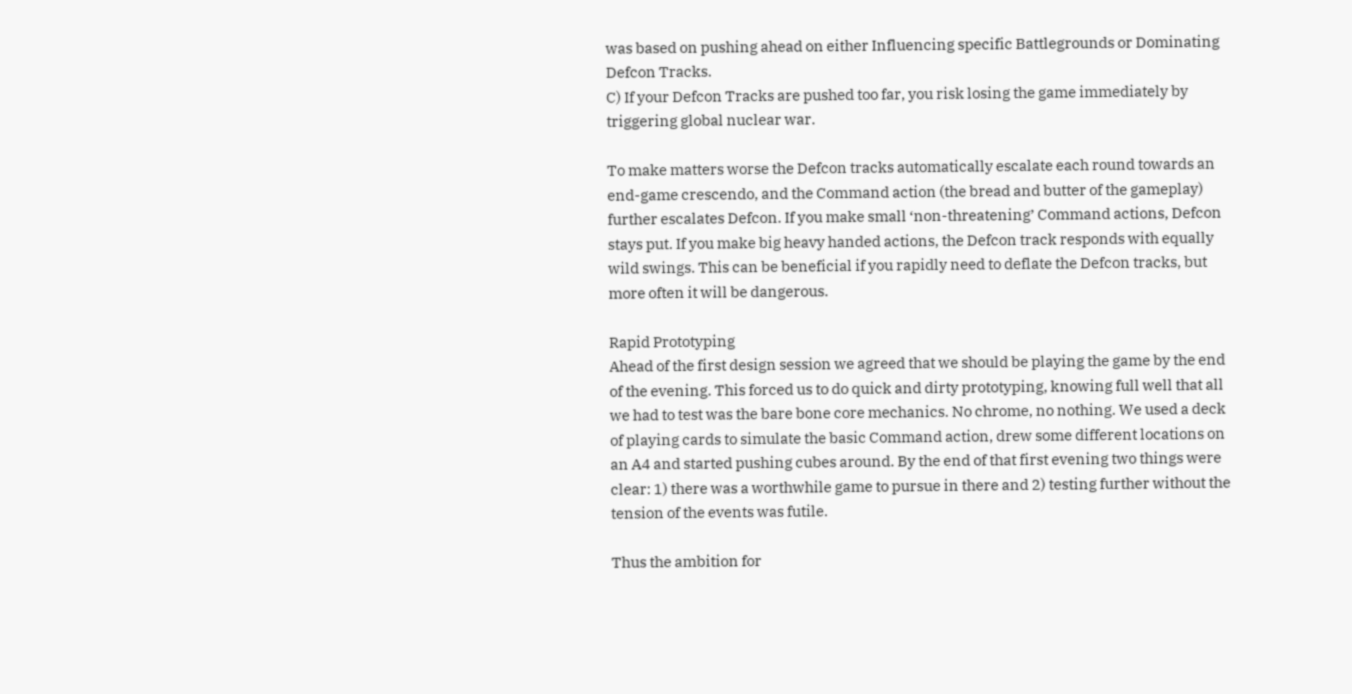was based on pushing ahead on either Influencing specific Battlegrounds or Dominating Defcon Tracks.
C) If your Defcon Tracks are pushed too far, you risk losing the game immediately by triggering global nuclear war.

To make matters worse the Defcon tracks automatically escalate each round towards an end-game crescendo, and the Command action (the bread and butter of the gameplay) further escalates Defcon. If you make small ‘non-threatening’ Command actions, Defcon stays put. If you make big heavy handed actions, the Defcon track responds with equally wild swings. This can be beneficial if you rapidly need to deflate the Defcon tracks, but more often it will be dangerous.

Rapid Prototyping
Ahead of the first design session we agreed that we should be playing the game by the end of the evening. This forced us to do quick and dirty prototyping, knowing full well that all we had to test was the bare bone core mechanics. No chrome, no nothing. We used a deck of playing cards to simulate the basic Command action, drew some different locations on an A4 and started pushing cubes around. By the end of that first evening two things were clear: 1) there was a worthwhile game to pursue in there and 2) testing further without the tension of the events was futile.

Thus the ambition for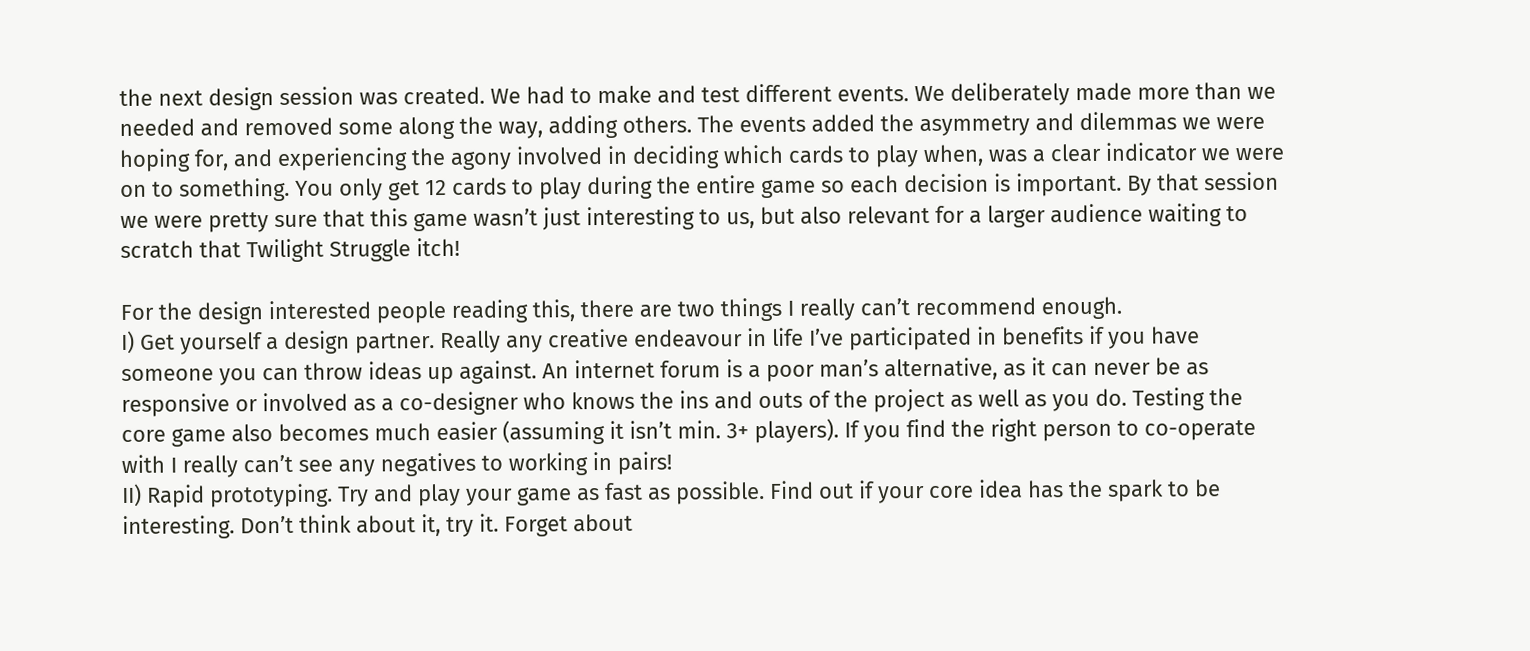the next design session was created. We had to make and test different events. We deliberately made more than we needed and removed some along the way, adding others. The events added the asymmetry and dilemmas we were hoping for, and experiencing the agony involved in deciding which cards to play when, was a clear indicator we were on to something. You only get 12 cards to play during the entire game so each decision is important. By that session we were pretty sure that this game wasn’t just interesting to us, but also relevant for a larger audience waiting to scratch that Twilight Struggle itch!

For the design interested people reading this, there are two things I really can’t recommend enough.
I) Get yourself a design partner. Really any creative endeavour in life I’ve participated in benefits if you have someone you can throw ideas up against. An internet forum is a poor man’s alternative, as it can never be as responsive or involved as a co-designer who knows the ins and outs of the project as well as you do. Testing the core game also becomes much easier (assuming it isn’t min. 3+ players). If you find the right person to co-operate with I really can’t see any negatives to working in pairs!
II) Rapid prototyping. Try and play your game as fast as possible. Find out if your core idea has the spark to be interesting. Don’t think about it, try it. Forget about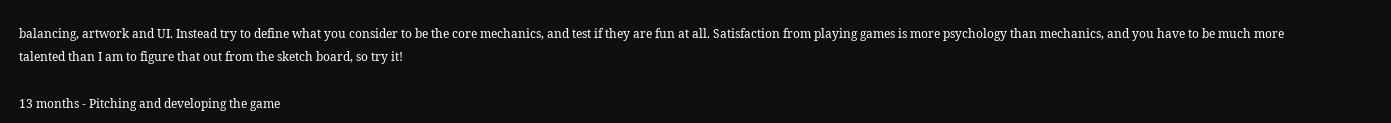balancing, artwork and UI. Instead try to define what you consider to be the core mechanics, and test if they are fun at all. Satisfaction from playing games is more psychology than mechanics, and you have to be much more talented than I am to figure that out from the sketch board, so try it!

13 months - Pitching and developing the game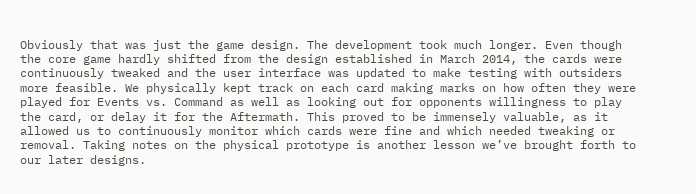Obviously that was just the game design. The development took much longer. Even though the core game hardly shifted from the design established in March 2014, the cards were continuously tweaked and the user interface was updated to make testing with outsiders more feasible. We physically kept track on each card making marks on how often they were played for Events vs. Command as well as looking out for opponents willingness to play the card, or delay it for the Aftermath. This proved to be immensely valuable, as it allowed us to continuously monitor which cards were fine and which needed tweaking or removal. Taking notes on the physical prototype is another lesson we’ve brought forth to our later designs.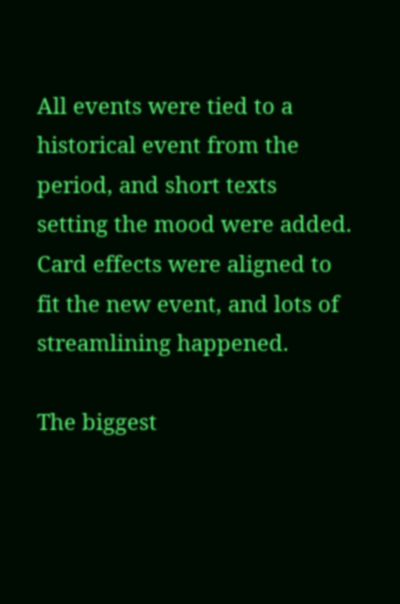All events were tied to a historical event from the period, and short texts setting the mood were added. Card effects were aligned to fit the new event, and lots of streamlining happened.

The biggest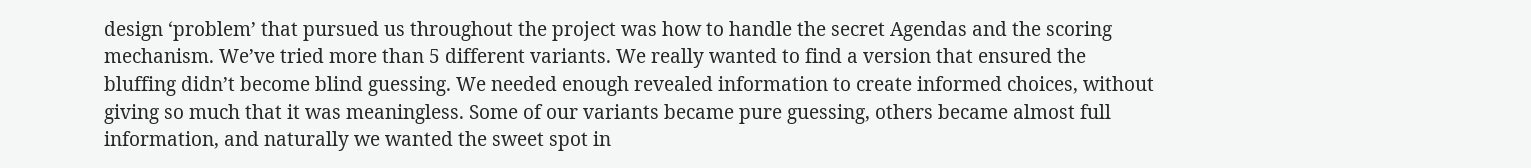design ‘problem’ that pursued us throughout the project was how to handle the secret Agendas and the scoring mechanism. We’ve tried more than 5 different variants. We really wanted to find a version that ensured the bluffing didn’t become blind guessing. We needed enough revealed information to create informed choices, without giving so much that it was meaningless. Some of our variants became pure guessing, others became almost full information, and naturally we wanted the sweet spot in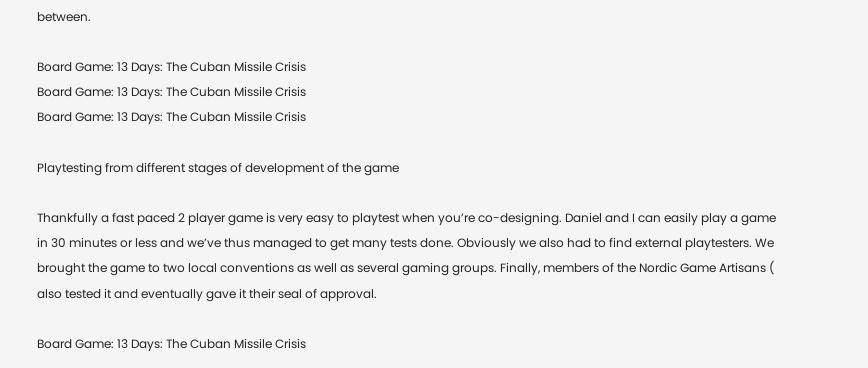between.

Board Game: 13 Days: The Cuban Missile Crisis
Board Game: 13 Days: The Cuban Missile Crisis
Board Game: 13 Days: The Cuban Missile Crisis

Playtesting from different stages of development of the game

Thankfully a fast paced 2 player game is very easy to playtest when you’re co-designing. Daniel and I can easily play a game in 30 minutes or less and we’ve thus managed to get many tests done. Obviously we also had to find external playtesters. We brought the game to two local conventions as well as several gaming groups. Finally, members of the Nordic Game Artisans ( also tested it and eventually gave it their seal of approval.

Board Game: 13 Days: The Cuban Missile Crisis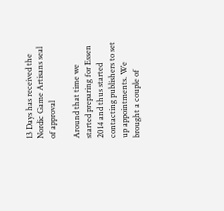13 Days has received the Nordic Game Artisans seal of approval

Around that time we started preparing for Essen 2014 and thus started contacting publishers to set up appointments. We brought a couple of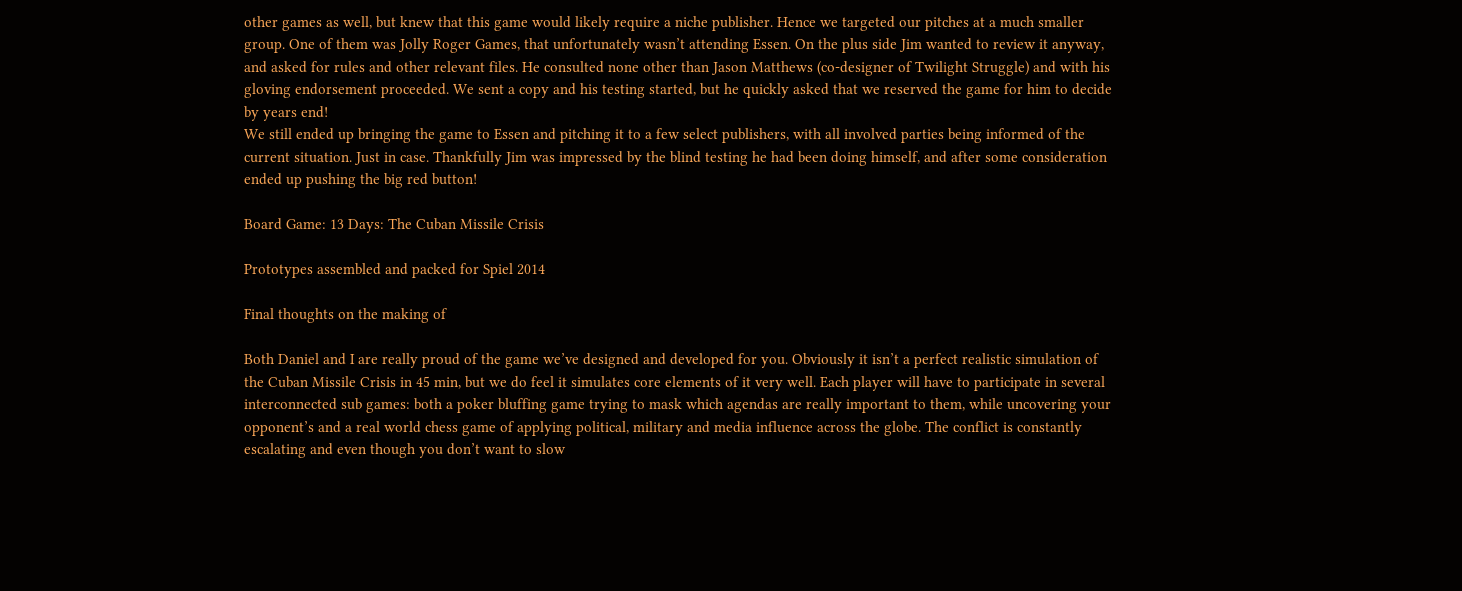other games as well, but knew that this game would likely require a niche publisher. Hence we targeted our pitches at a much smaller group. One of them was Jolly Roger Games, that unfortunately wasn’t attending Essen. On the plus side Jim wanted to review it anyway, and asked for rules and other relevant files. He consulted none other than Jason Matthews (co-designer of Twilight Struggle) and with his gloving endorsement proceeded. We sent a copy and his testing started, but he quickly asked that we reserved the game for him to decide by years end!
We still ended up bringing the game to Essen and pitching it to a few select publishers, with all involved parties being informed of the current situation. Just in case. Thankfully Jim was impressed by the blind testing he had been doing himself, and after some consideration ended up pushing the big red button!

Board Game: 13 Days: The Cuban Missile Crisis

Prototypes assembled and packed for Spiel 2014

Final thoughts on the making of

Both Daniel and I are really proud of the game we’ve designed and developed for you. Obviously it isn’t a perfect realistic simulation of the Cuban Missile Crisis in 45 min, but we do feel it simulates core elements of it very well. Each player will have to participate in several interconnected sub games: both a poker bluffing game trying to mask which agendas are really important to them, while uncovering your opponent’s and a real world chess game of applying political, military and media influence across the globe. The conflict is constantly escalating and even though you don’t want to slow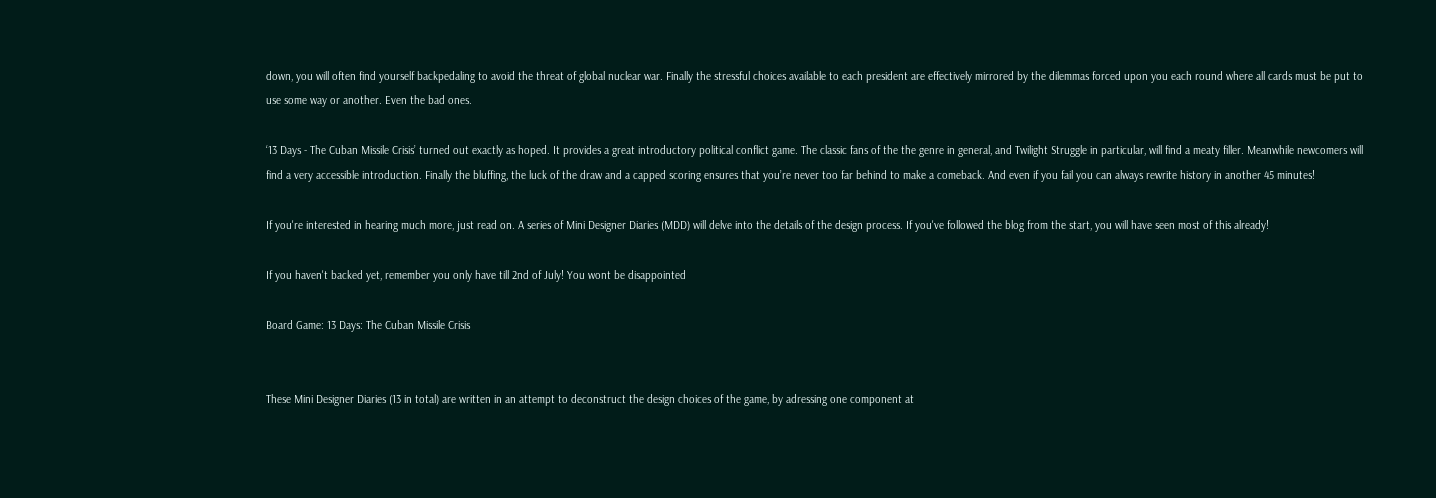down, you will often find yourself backpedaling to avoid the threat of global nuclear war. Finally the stressful choices available to each president are effectively mirrored by the dilemmas forced upon you each round where all cards must be put to use some way or another. Even the bad ones.

‘13 Days - The Cuban Missile Crisis’ turned out exactly as hoped. It provides a great introductory political conflict game. The classic fans of the the genre in general, and Twilight Struggle in particular, will find a meaty filler. Meanwhile newcomers will find a very accessible introduction. Finally the bluffing, the luck of the draw and a capped scoring ensures that you’re never too far behind to make a comeback. And even if you fail you can always rewrite history in another 45 minutes!

If you're interested in hearing much more, just read on. A series of Mini Designer Diaries (MDD) will delve into the details of the design process. If you've followed the blog from the start, you will have seen most of this already!

If you haven't backed yet, remember you only have till 2nd of July! You wont be disappointed

Board Game: 13 Days: The Cuban Missile Crisis


These Mini Designer Diaries (13 in total) are written in an attempt to deconstruct the design choices of the game, by adressing one component at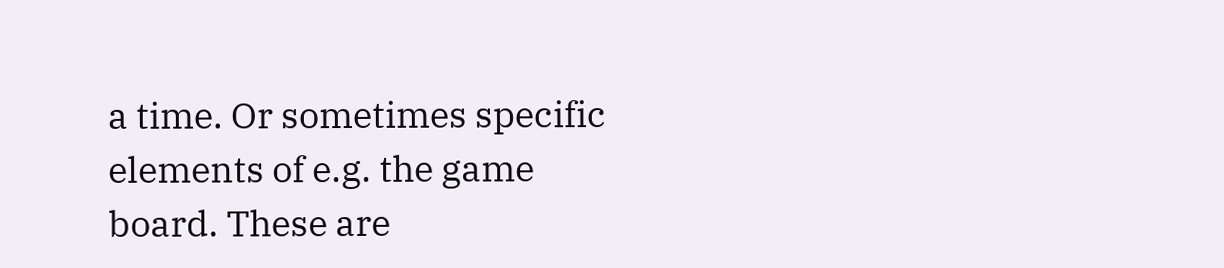a time. Or sometimes specific elements of e.g. the game board. These are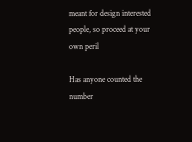meant for design interested people, so proceed at your own peril

Has anyone counted the number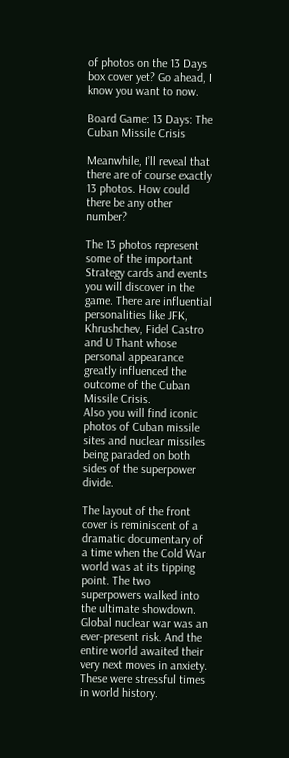of photos on the 13 Days box cover yet? Go ahead, I know you want to now.

Board Game: 13 Days: The Cuban Missile Crisis

Meanwhile, I’ll reveal that there are of course exactly 13 photos. How could there be any other number?

The 13 photos represent some of the important Strategy cards and events you will discover in the game. There are influential personalities like JFK, Khrushchev, Fidel Castro and U Thant whose personal appearance greatly influenced the outcome of the Cuban Missile Crisis.
Also you will find iconic photos of Cuban missile sites and nuclear missiles being paraded on both sides of the superpower divide.

The layout of the front cover is reminiscent of a dramatic documentary of a time when the Cold War world was at its tipping point. The two superpowers walked into the ultimate showdown. Global nuclear war was an ever-present risk. And the entire world awaited their very next moves in anxiety. These were stressful times in world history.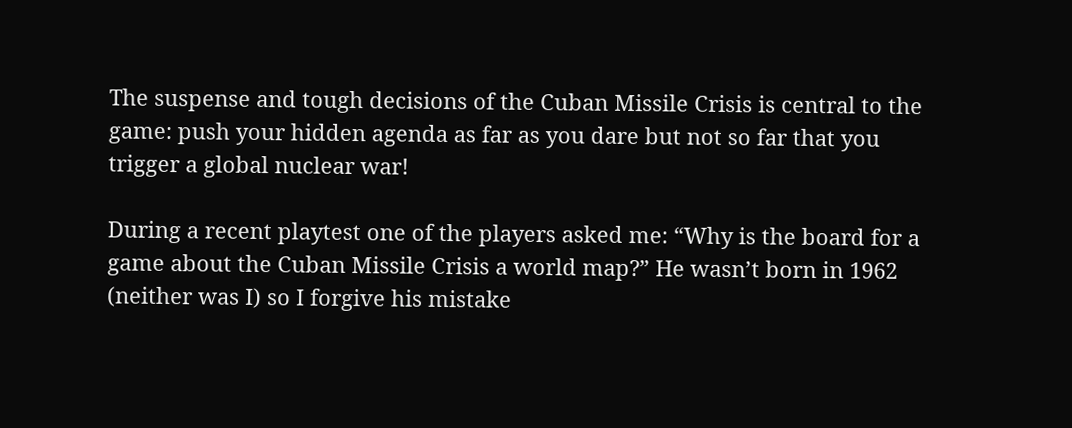The suspense and tough decisions of the Cuban Missile Crisis is central to the game: push your hidden agenda as far as you dare but not so far that you trigger a global nuclear war!

During a recent playtest one of the players asked me: “Why is the board for a game about the Cuban Missile Crisis a world map?” He wasn’t born in 1962 (neither was I) so I forgive his mistake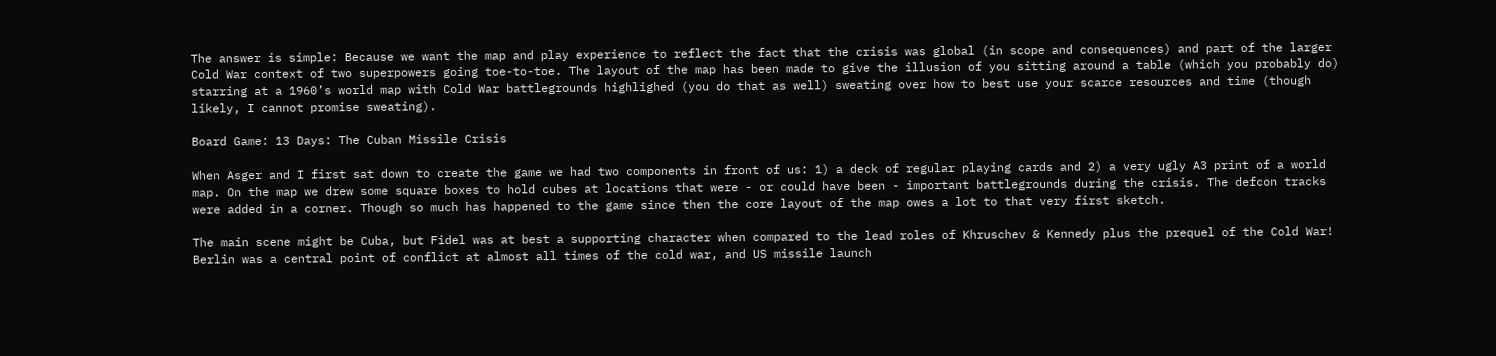The answer is simple: Because we want the map and play experience to reflect the fact that the crisis was global (in scope and consequences) and part of the larger Cold War context of two superpowers going toe-to-toe. The layout of the map has been made to give the illusion of you sitting around a table (which you probably do) starring at a 1960’s world map with Cold War battlegrounds highlighed (you do that as well) sweating over how to best use your scarce resources and time (though likely, I cannot promise sweating).

Board Game: 13 Days: The Cuban Missile Crisis

When Asger and I first sat down to create the game we had two components in front of us: 1) a deck of regular playing cards and 2) a very ugly A3 print of a world map. On the map we drew some square boxes to hold cubes at locations that were - or could have been - important battlegrounds during the crisis. The defcon tracks were added in a corner. Though so much has happened to the game since then the core layout of the map owes a lot to that very first sketch.

The main scene might be Cuba, but Fidel was at best a supporting character when compared to the lead roles of Khruschev & Kennedy plus the prequel of the Cold War!
Berlin was a central point of conflict at almost all times of the cold war, and US missile launch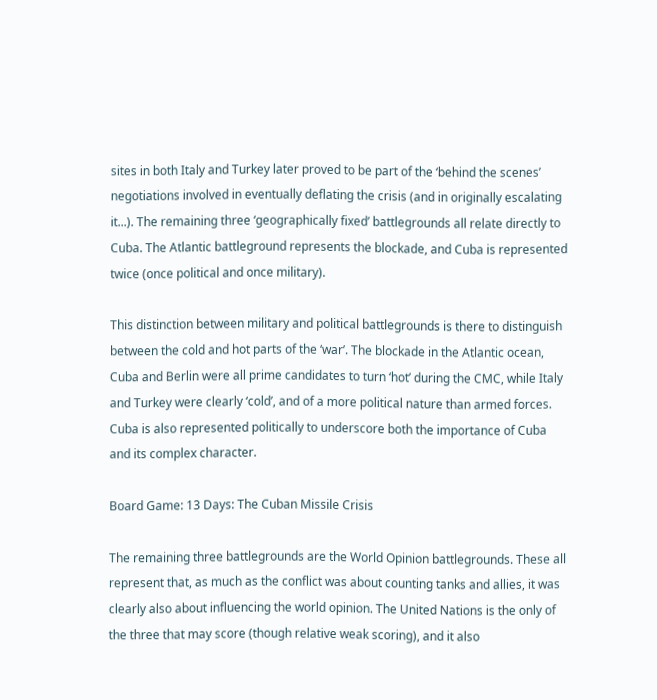sites in both Italy and Turkey later proved to be part of the ‘behind the scenes’ negotiations involved in eventually deflating the crisis (and in originally escalating it...). The remaining three ‘geographically fixed’ battlegrounds all relate directly to Cuba. The Atlantic battleground represents the blockade, and Cuba is represented twice (once political and once military).

This distinction between military and political battlegrounds is there to distinguish between the cold and hot parts of the ‘war’. The blockade in the Atlantic ocean, Cuba and Berlin were all prime candidates to turn ‘hot’ during the CMC, while Italy and Turkey were clearly ‘cold’, and of a more political nature than armed forces. Cuba is also represented politically to underscore both the importance of Cuba and its complex character.

Board Game: 13 Days: The Cuban Missile Crisis

The remaining three battlegrounds are the World Opinion battlegrounds. These all represent that, as much as the conflict was about counting tanks and allies, it was clearly also about influencing the world opinion. The United Nations is the only of the three that may score (though relative weak scoring), and it also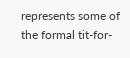represents some of the formal tit-for-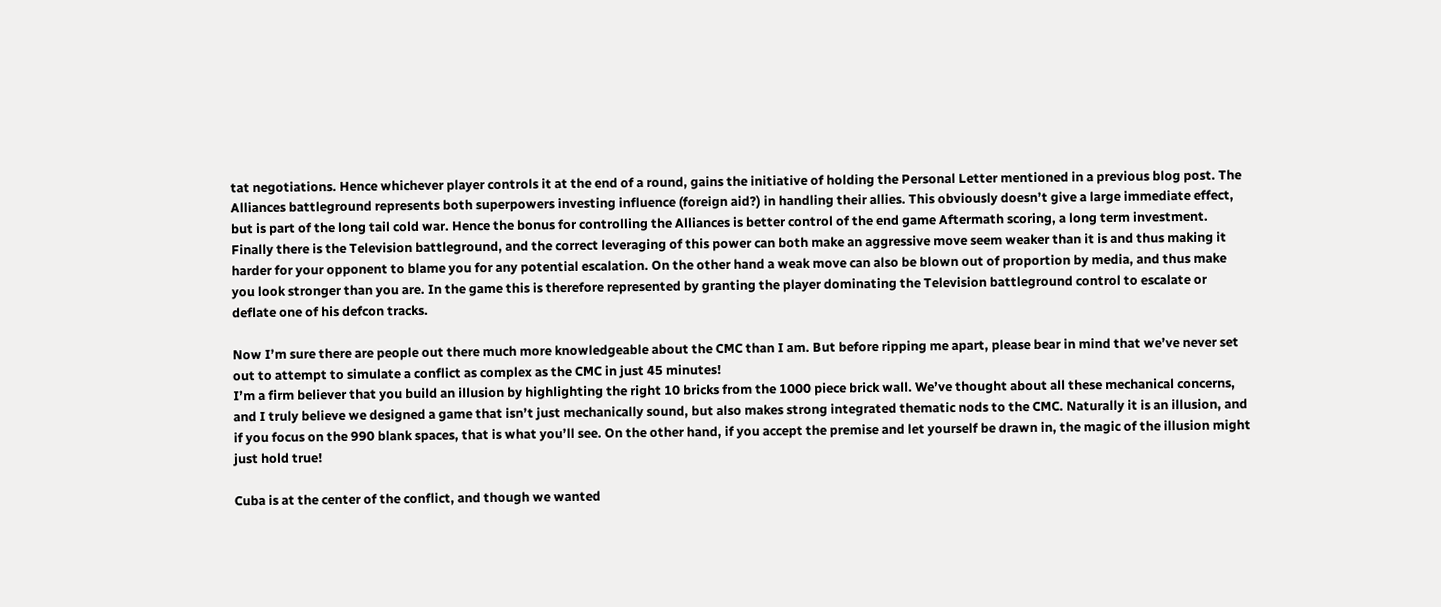tat negotiations. Hence whichever player controls it at the end of a round, gains the initiative of holding the Personal Letter mentioned in a previous blog post. The Alliances battleground represents both superpowers investing influence (foreign aid?) in handling their allies. This obviously doesn’t give a large immediate effect, but is part of the long tail cold war. Hence the bonus for controlling the Alliances is better control of the end game Aftermath scoring, a long term investment. Finally there is the Television battleground, and the correct leveraging of this power can both make an aggressive move seem weaker than it is and thus making it harder for your opponent to blame you for any potential escalation. On the other hand a weak move can also be blown out of proportion by media, and thus make you look stronger than you are. In the game this is therefore represented by granting the player dominating the Television battleground control to escalate or deflate one of his defcon tracks.

Now I’m sure there are people out there much more knowledgeable about the CMC than I am. But before ripping me apart, please bear in mind that we’ve never set out to attempt to simulate a conflict as complex as the CMC in just 45 minutes!
I’m a firm believer that you build an illusion by highlighting the right 10 bricks from the 1000 piece brick wall. We’ve thought about all these mechanical concerns, and I truly believe we designed a game that isn’t just mechanically sound, but also makes strong integrated thematic nods to the CMC. Naturally it is an illusion, and if you focus on the 990 blank spaces, that is what you’ll see. On the other hand, if you accept the premise and let yourself be drawn in, the magic of the illusion might just hold true!

Cuba is at the center of the conflict, and though we wanted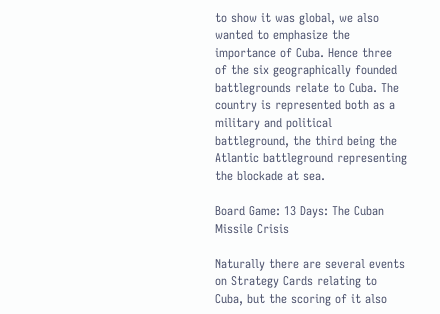to show it was global, we also wanted to emphasize the importance of Cuba. Hence three of the six geographically founded battlegrounds relate to Cuba. The country is represented both as a military and political battleground, the third being the Atlantic battleground representing the blockade at sea.

Board Game: 13 Days: The Cuban Missile Crisis

Naturally there are several events on Strategy Cards relating to Cuba, but the scoring of it also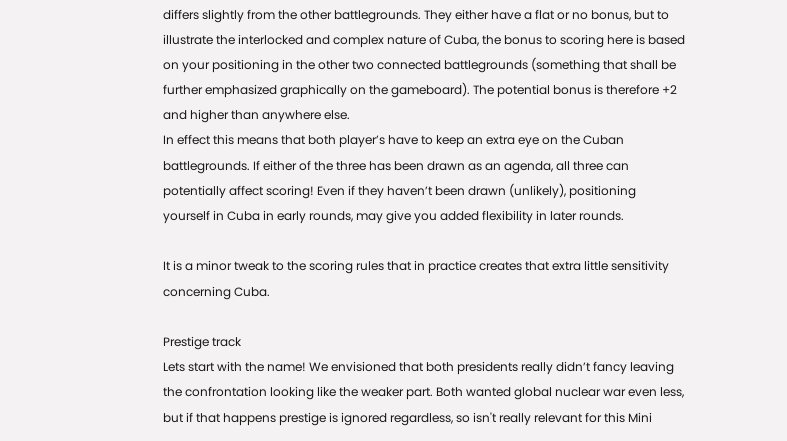differs slightly from the other battlegrounds. They either have a flat or no bonus, but to illustrate the interlocked and complex nature of Cuba, the bonus to scoring here is based on your positioning in the other two connected battlegrounds (something that shall be further emphasized graphically on the gameboard). The potential bonus is therefore +2 and higher than anywhere else.
In effect this means that both player’s have to keep an extra eye on the Cuban battlegrounds. If either of the three has been drawn as an agenda, all three can potentially affect scoring! Even if they haven’t been drawn (unlikely), positioning yourself in Cuba in early rounds, may give you added flexibility in later rounds.

It is a minor tweak to the scoring rules that in practice creates that extra little sensitivity concerning Cuba.

Prestige track
Lets start with the name! We envisioned that both presidents really didn’t fancy leaving the confrontation looking like the weaker part. Both wanted global nuclear war even less, but if that happens prestige is ignored regardless, so isn't really relevant for this Mini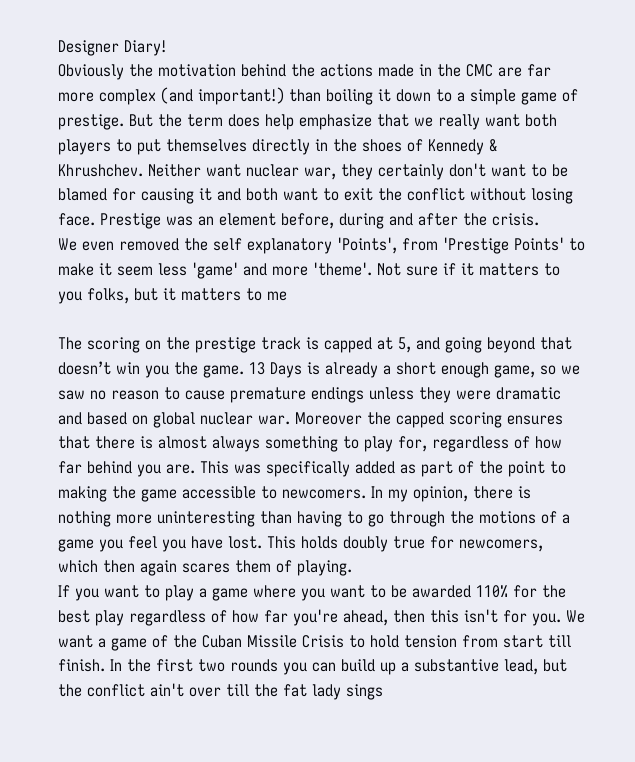Designer Diary!
Obviously the motivation behind the actions made in the CMC are far more complex (and important!) than boiling it down to a simple game of prestige. But the term does help emphasize that we really want both players to put themselves directly in the shoes of Kennedy & Khrushchev. Neither want nuclear war, they certainly don't want to be blamed for causing it and both want to exit the conflict without losing face. Prestige was an element before, during and after the crisis.
We even removed the self explanatory 'Points', from 'Prestige Points' to make it seem less 'game' and more 'theme'. Not sure if it matters to you folks, but it matters to me

The scoring on the prestige track is capped at 5, and going beyond that doesn’t win you the game. 13 Days is already a short enough game, so we saw no reason to cause premature endings unless they were dramatic and based on global nuclear war. Moreover the capped scoring ensures that there is almost always something to play for, regardless of how far behind you are. This was specifically added as part of the point to making the game accessible to newcomers. In my opinion, there is nothing more uninteresting than having to go through the motions of a game you feel you have lost. This holds doubly true for newcomers, which then again scares them of playing.
If you want to play a game where you want to be awarded 110% for the best play regardless of how far you're ahead, then this isn't for you. We want a game of the Cuban Missile Crisis to hold tension from start till finish. In the first two rounds you can build up a substantive lead, but the conflict ain't over till the fat lady sings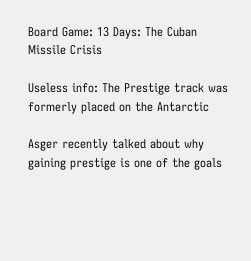Board Game: 13 Days: The Cuban Missile Crisis

Useless info: The Prestige track was formerly placed on the Antarctic

Asger recently talked about why gaining prestige is one of the goals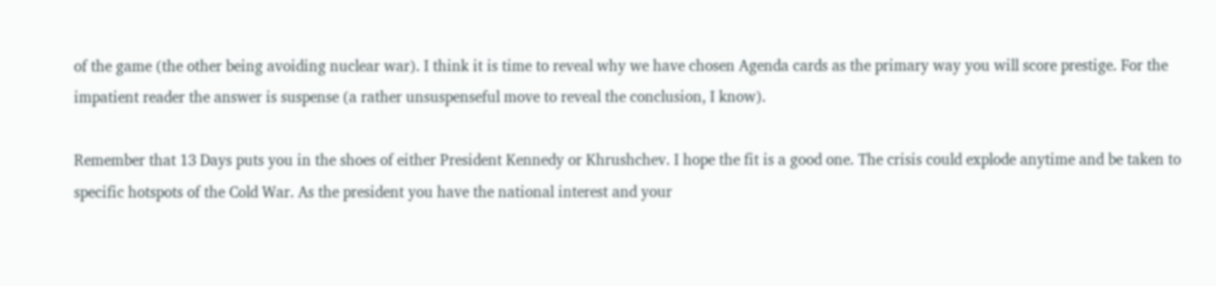of the game (the other being avoiding nuclear war). I think it is time to reveal why we have chosen Agenda cards as the primary way you will score prestige. For the impatient reader the answer is suspense (a rather unsuspenseful move to reveal the conclusion, I know).

Remember that 13 Days puts you in the shoes of either President Kennedy or Khrushchev. I hope the fit is a good one. The crisis could explode anytime and be taken to specific hotspots of the Cold War. As the president you have the national interest and your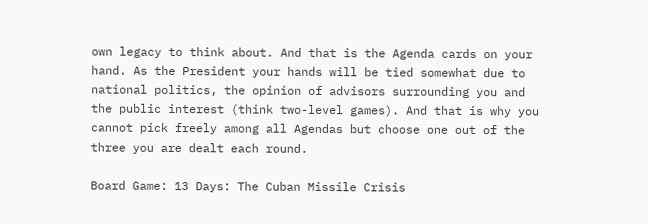own legacy to think about. And that is the Agenda cards on your hand. As the President your hands will be tied somewhat due to national politics, the opinion of advisors surrounding you and the public interest (think two-level games). And that is why you cannot pick freely among all Agendas but choose one out of the three you are dealt each round.

Board Game: 13 Days: The Cuban Missile Crisis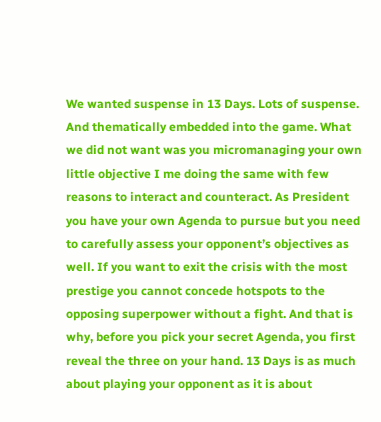We wanted suspense in 13 Days. Lots of suspense. And thematically embedded into the game. What we did not want was you micromanaging your own little objective I me doing the same with few reasons to interact and counteract. As President you have your own Agenda to pursue but you need to carefully assess your opponent’s objectives as well. If you want to exit the crisis with the most prestige you cannot concede hotspots to the opposing superpower without a fight. And that is why, before you pick your secret Agenda, you first reveal the three on your hand. 13 Days is as much about playing your opponent as it is about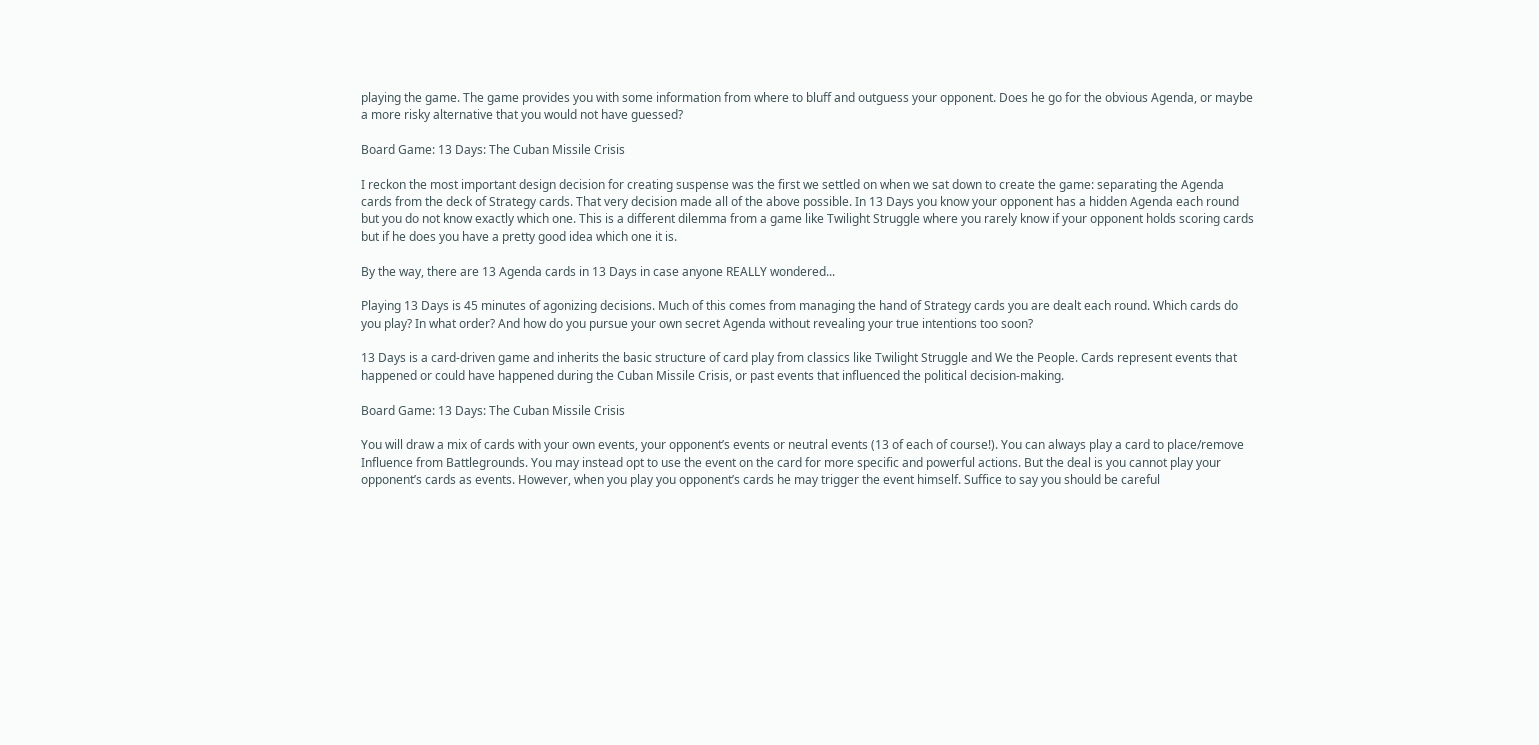playing the game. The game provides you with some information from where to bluff and outguess your opponent. Does he go for the obvious Agenda, or maybe a more risky alternative that you would not have guessed?

Board Game: 13 Days: The Cuban Missile Crisis

I reckon the most important design decision for creating suspense was the first we settled on when we sat down to create the game: separating the Agenda cards from the deck of Strategy cards. That very decision made all of the above possible. In 13 Days you know your opponent has a hidden Agenda each round but you do not know exactly which one. This is a different dilemma from a game like Twilight Struggle where you rarely know if your opponent holds scoring cards but if he does you have a pretty good idea which one it is.

By the way, there are 13 Agenda cards in 13 Days in case anyone REALLY wondered...

Playing 13 Days is 45 minutes of agonizing decisions. Much of this comes from managing the hand of Strategy cards you are dealt each round. Which cards do you play? In what order? And how do you pursue your own secret Agenda without revealing your true intentions too soon?

13 Days is a card-driven game and inherits the basic structure of card play from classics like Twilight Struggle and We the People. Cards represent events that happened or could have happened during the Cuban Missile Crisis, or past events that influenced the political decision-making.

Board Game: 13 Days: The Cuban Missile Crisis

You will draw a mix of cards with your own events, your opponent’s events or neutral events (13 of each of course!). You can always play a card to place/remove Influence from Battlegrounds. You may instead opt to use the event on the card for more specific and powerful actions. But the deal is you cannot play your opponent’s cards as events. However, when you play you opponent’s cards he may trigger the event himself. Suffice to say you should be careful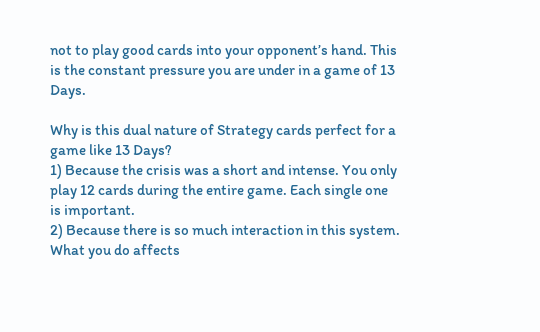not to play good cards into your opponent’s hand. This is the constant pressure you are under in a game of 13 Days.

Why is this dual nature of Strategy cards perfect for a game like 13 Days?
1) Because the crisis was a short and intense. You only play 12 cards during the entire game. Each single one is important.
2) Because there is so much interaction in this system. What you do affects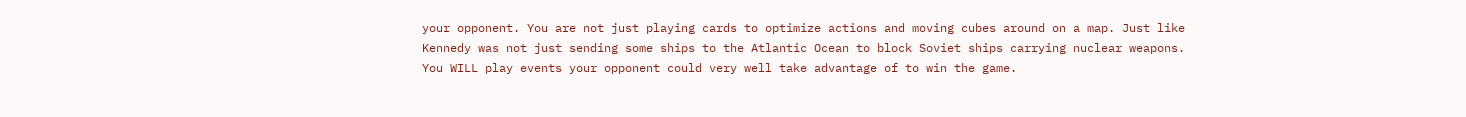your opponent. You are not just playing cards to optimize actions and moving cubes around on a map. Just like Kennedy was not just sending some ships to the Atlantic Ocean to block Soviet ships carrying nuclear weapons. You WILL play events your opponent could very well take advantage of to win the game.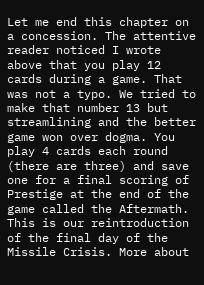Let me end this chapter on a concession. The attentive reader noticed I wrote above that you play 12 cards during a game. That was not a typo. We tried to make that number 13 but streamlining and the better game won over dogma. You play 4 cards each round (there are three) and save one for a final scoring of Prestige at the end of the game called the Aftermath. This is our reintroduction of the final day of the Missile Crisis. More about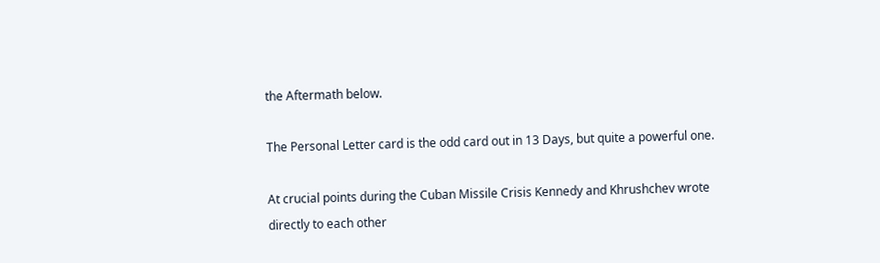the Aftermath below.

The Personal Letter card is the odd card out in 13 Days, but quite a powerful one.

At crucial points during the Cuban Missile Crisis Kennedy and Khrushchev wrote directly to each other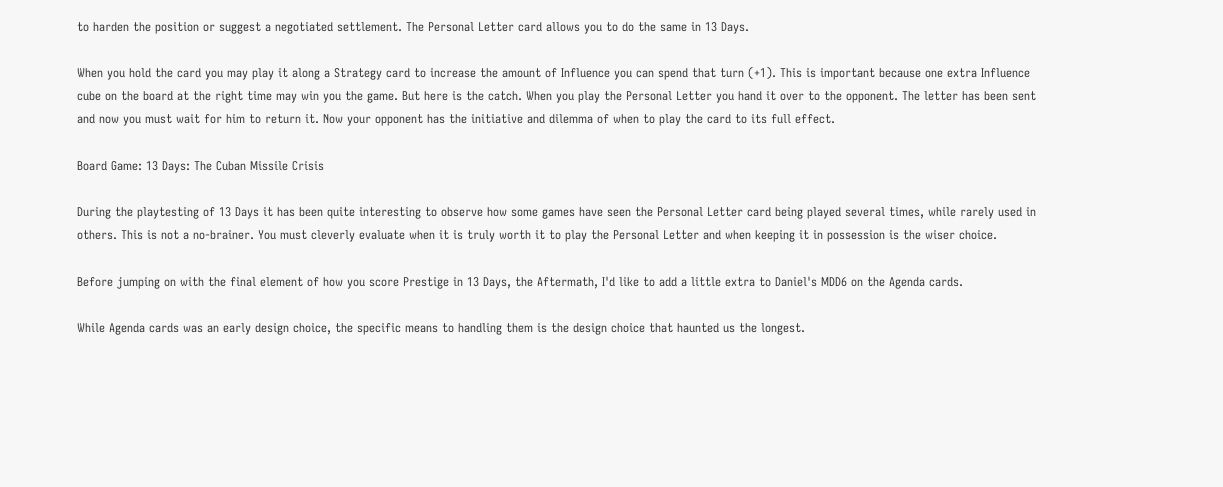to harden the position or suggest a negotiated settlement. The Personal Letter card allows you to do the same in 13 Days.

When you hold the card you may play it along a Strategy card to increase the amount of Influence you can spend that turn (+1). This is important because one extra Influence cube on the board at the right time may win you the game. But here is the catch. When you play the Personal Letter you hand it over to the opponent. The letter has been sent and now you must wait for him to return it. Now your opponent has the initiative and dilemma of when to play the card to its full effect.

Board Game: 13 Days: The Cuban Missile Crisis

During the playtesting of 13 Days it has been quite interesting to observe how some games have seen the Personal Letter card being played several times, while rarely used in others. This is not a no-brainer. You must cleverly evaluate when it is truly worth it to play the Personal Letter and when keeping it in possession is the wiser choice.

Before jumping on with the final element of how you score Prestige in 13 Days, the Aftermath, I'd like to add a little extra to Daniel's MDD6 on the Agenda cards.

While Agenda cards was an early design choice, the specific means to handling them is the design choice that haunted us the longest.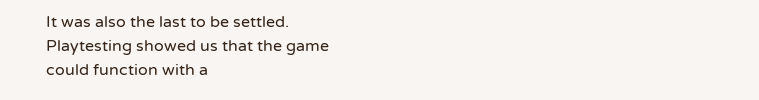It was also the last to be settled. Playtesting showed us that the game could function with a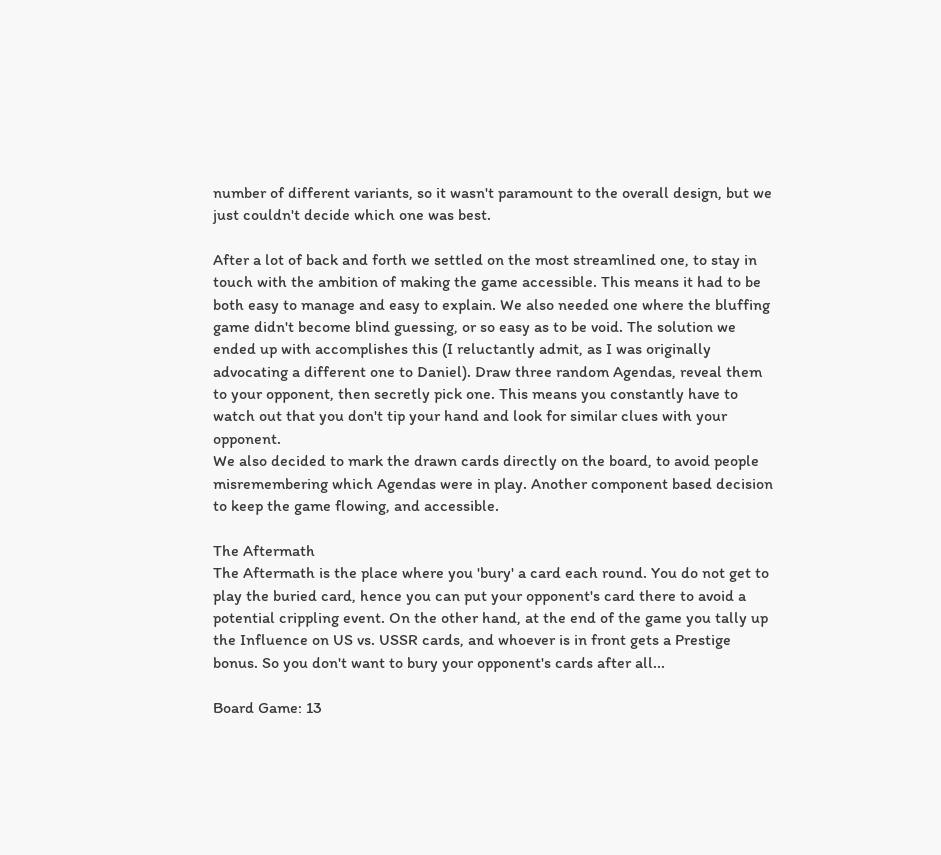number of different variants, so it wasn't paramount to the overall design, but we just couldn't decide which one was best.

After a lot of back and forth we settled on the most streamlined one, to stay in touch with the ambition of making the game accessible. This means it had to be both easy to manage and easy to explain. We also needed one where the bluffing game didn't become blind guessing, or so easy as to be void. The solution we ended up with accomplishes this (I reluctantly admit, as I was originally advocating a different one to Daniel). Draw three random Agendas, reveal them to your opponent, then secretly pick one. This means you constantly have to watch out that you don't tip your hand and look for similar clues with your opponent.
We also decided to mark the drawn cards directly on the board, to avoid people misremembering which Agendas were in play. Another component based decision to keep the game flowing, and accessible.

The Aftermath
The Aftermath is the place where you 'bury' a card each round. You do not get to play the buried card, hence you can put your opponent's card there to avoid a potential crippling event. On the other hand, at the end of the game you tally up the Influence on US vs. USSR cards, and whoever is in front gets a Prestige bonus. So you don't want to bury your opponent's cards after all...

Board Game: 13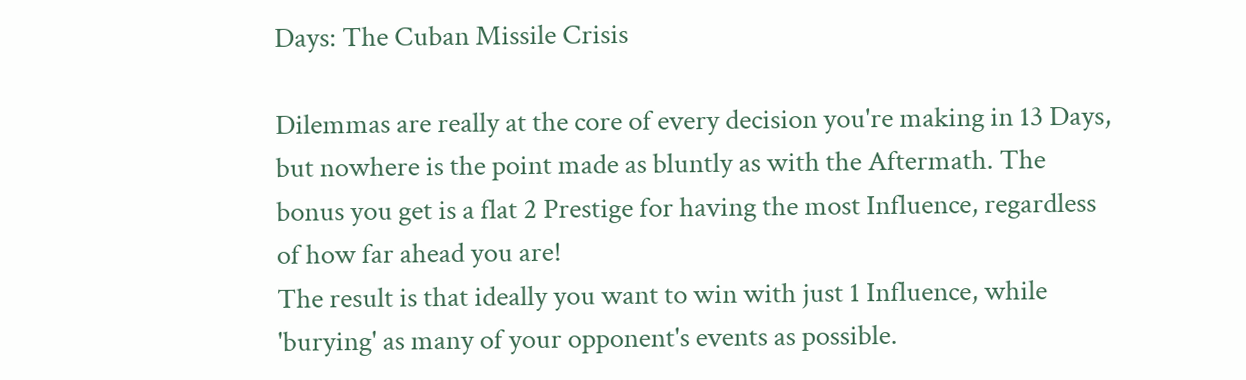Days: The Cuban Missile Crisis

Dilemmas are really at the core of every decision you're making in 13 Days, but nowhere is the point made as bluntly as with the Aftermath. The bonus you get is a flat 2 Prestige for having the most Influence, regardless of how far ahead you are!
The result is that ideally you want to win with just 1 Influence, while 'burying' as many of your opponent's events as possible.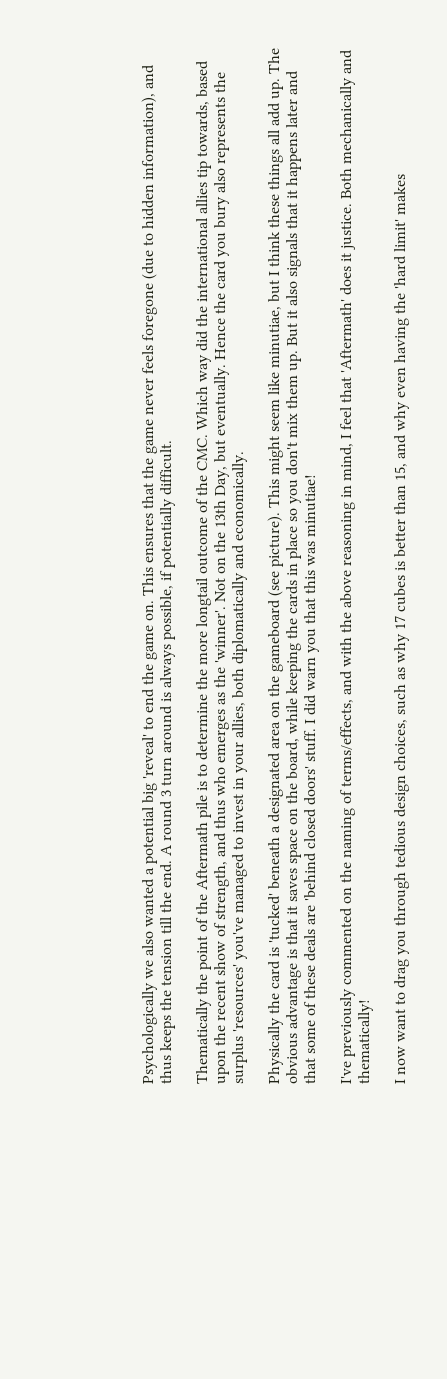Psychologically we also wanted a potential big 'reveal' to end the game on. This ensures that the game never feels foregone (due to hidden information), and thus keeps the tension till the end. A round 3 turn around is always possible, if potentially difficult.

Thematically the point of the Aftermath pile is to determine the more longtail outcome of the CMC. Which way did the international allies tip towards, based upon the recent show of strength, and thus who emerges as the 'winner'. Not on the 13th Day, but eventually. Hence the card you bury also represents the surplus 'resources' you've managed to invest in your allies, both diplomatically and economically.

Physically the card is 'tucked' beneath a designated area on the gameboard (see picture). This might seem like minutiae, but I think these things all add up. The obvious advantage is that it saves space on the board, while keeping the cards in place so you don't mix them up. But it also signals that it happens later and that some of these deals are 'behind closed doors' stuff. I did warn you that this was minutiae!

I've previously commented on the naming of terms/effects, and with the above reasoning in mind, I feel that 'Aftermath' does it justice. Both mechanically and thematically!

I now want to drag you through tedious design choices, such as why 17 cubes is better than 15, and why even having the 'hard limit' makes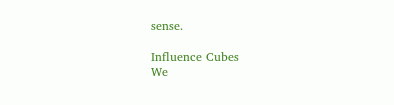sense.

Influence Cubes
We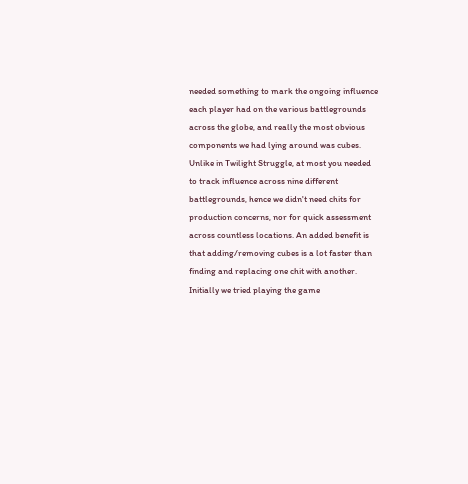needed something to mark the ongoing influence each player had on the various battlegrounds across the globe, and really the most obvious components we had lying around was cubes. Unlike in Twilight Struggle, at most you needed to track influence across nine different battlegrounds, hence we didn't need chits for production concerns, nor for quick assessment across countless locations. An added benefit is that adding/removing cubes is a lot faster than finding and replacing one chit with another.
Initially we tried playing the game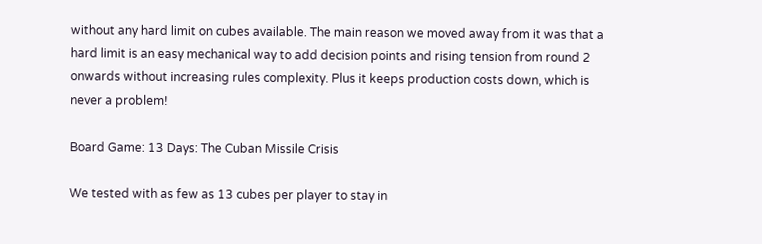without any hard limit on cubes available. The main reason we moved away from it was that a hard limit is an easy mechanical way to add decision points and rising tension from round 2 onwards without increasing rules complexity. Plus it keeps production costs down, which is never a problem!

Board Game: 13 Days: The Cuban Missile Crisis

We tested with as few as 13 cubes per player to stay in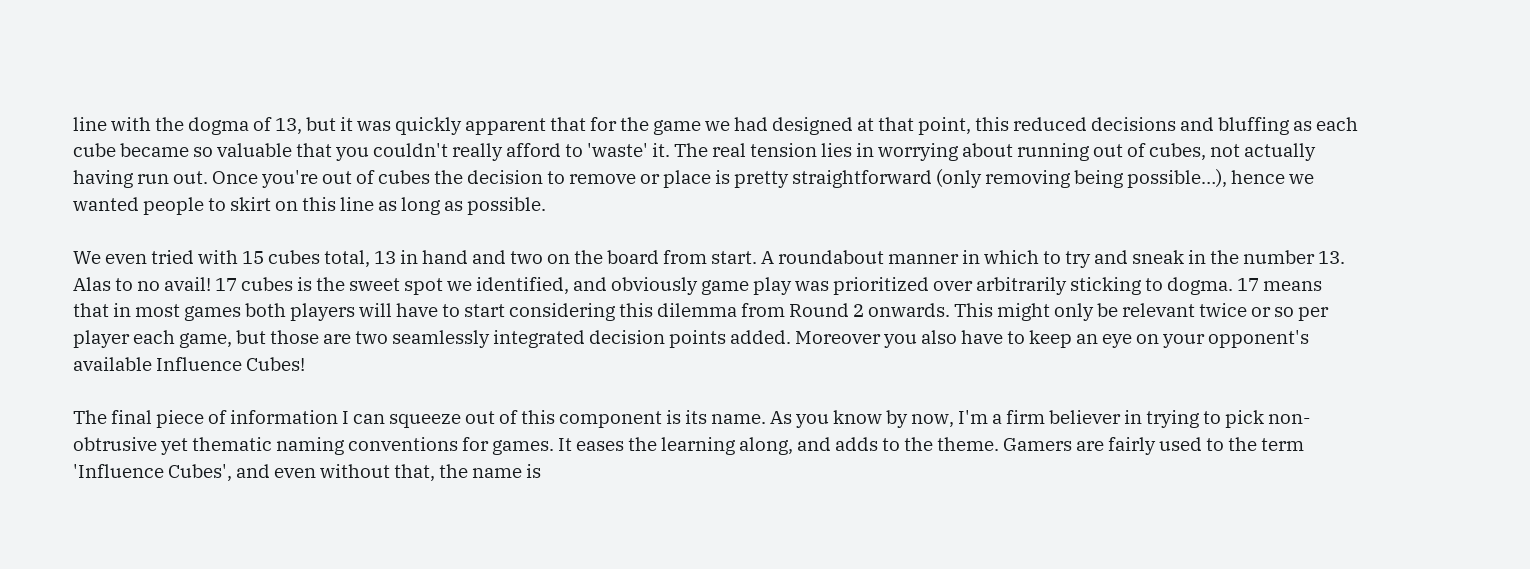line with the dogma of 13, but it was quickly apparent that for the game we had designed at that point, this reduced decisions and bluffing as each cube became so valuable that you couldn't really afford to 'waste' it. The real tension lies in worrying about running out of cubes, not actually having run out. Once you're out of cubes the decision to remove or place is pretty straightforward (only removing being possible…), hence we wanted people to skirt on this line as long as possible.

We even tried with 15 cubes total, 13 in hand and two on the board from start. A roundabout manner in which to try and sneak in the number 13. Alas to no avail! 17 cubes is the sweet spot we identified, and obviously game play was prioritized over arbitrarily sticking to dogma. 17 means that in most games both players will have to start considering this dilemma from Round 2 onwards. This might only be relevant twice or so per player each game, but those are two seamlessly integrated decision points added. Moreover you also have to keep an eye on your opponent's available Influence Cubes!

The final piece of information I can squeeze out of this component is its name. As you know by now, I'm a firm believer in trying to pick non-obtrusive yet thematic naming conventions for games. It eases the learning along, and adds to the theme. Gamers are fairly used to the term 'Influence Cubes', and even without that, the name is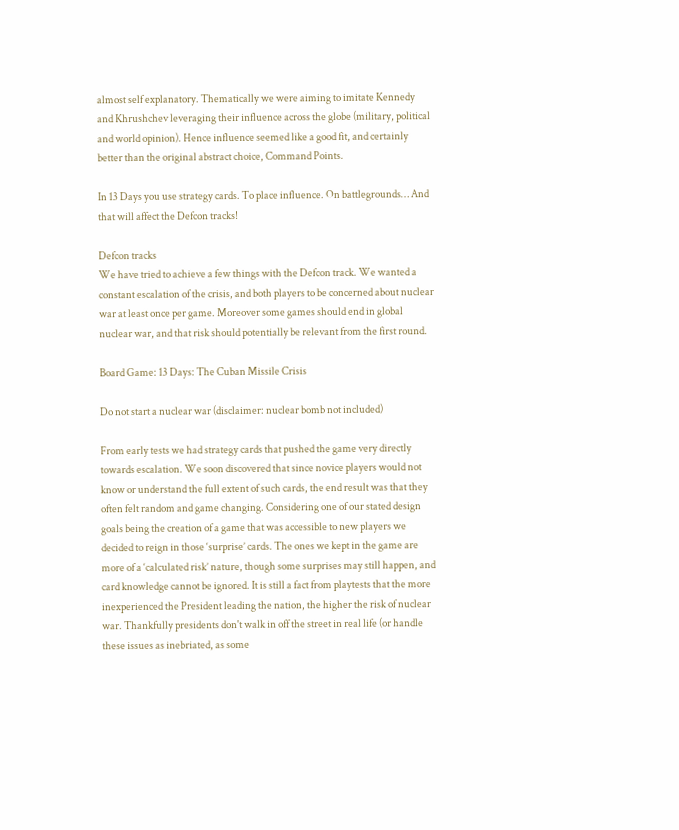almost self explanatory. Thematically we were aiming to imitate Kennedy and Khrushchev leveraging their influence across the globe (military, political and world opinion). Hence influence seemed like a good fit, and certainly better than the original abstract choice, Command Points.

In 13 Days you use strategy cards. To place influence. On battlegrounds… And that will affect the Defcon tracks!

Defcon tracks
We have tried to achieve a few things with the Defcon track. We wanted a constant escalation of the crisis, and both players to be concerned about nuclear war at least once per game. Moreover some games should end in global nuclear war, and that risk should potentially be relevant from the first round.

Board Game: 13 Days: The Cuban Missile Crisis

Do not start a nuclear war (disclaimer: nuclear bomb not included)

From early tests we had strategy cards that pushed the game very directly towards escalation. We soon discovered that since novice players would not know or understand the full extent of such cards, the end result was that they often felt random and game changing. Considering one of our stated design goals being the creation of a game that was accessible to new players we decided to reign in those ‘surprise’ cards. The ones we kept in the game are more of a ‘calculated risk’ nature, though some surprises may still happen, and card knowledge cannot be ignored. It is still a fact from playtests that the more inexperienced the President leading the nation, the higher the risk of nuclear war. Thankfully presidents don't walk in off the street in real life (or handle these issues as inebriated, as some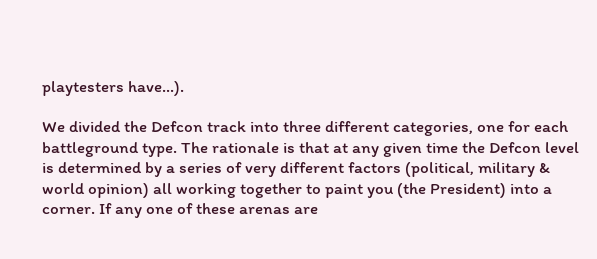playtesters have...).

We divided the Defcon track into three different categories, one for each battleground type. The rationale is that at any given time the Defcon level is determined by a series of very different factors (political, military & world opinion) all working together to paint you (the President) into a corner. If any one of these arenas are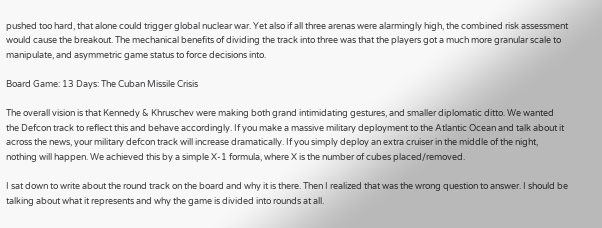pushed too hard, that alone could trigger global nuclear war. Yet also if all three arenas were alarmingly high, the combined risk assessment would cause the breakout. The mechanical benefits of dividing the track into three was that the players got a much more granular scale to manipulate, and asymmetric game status to force decisions into.

Board Game: 13 Days: The Cuban Missile Crisis

The overall vision is that Kennedy & Khruschev were making both grand intimidating gestures, and smaller diplomatic ditto. We wanted the Defcon track to reflect this and behave accordingly. If you make a massive military deployment to the Atlantic Ocean and talk about it across the news, your military defcon track will increase dramatically. If you simply deploy an extra cruiser in the middle of the night, nothing will happen. We achieved this by a simple X-1 formula, where X is the number of cubes placed/removed.

I sat down to write about the round track on the board and why it is there. Then I realized that was the wrong question to answer. I should be talking about what it represents and why the game is divided into rounds at all.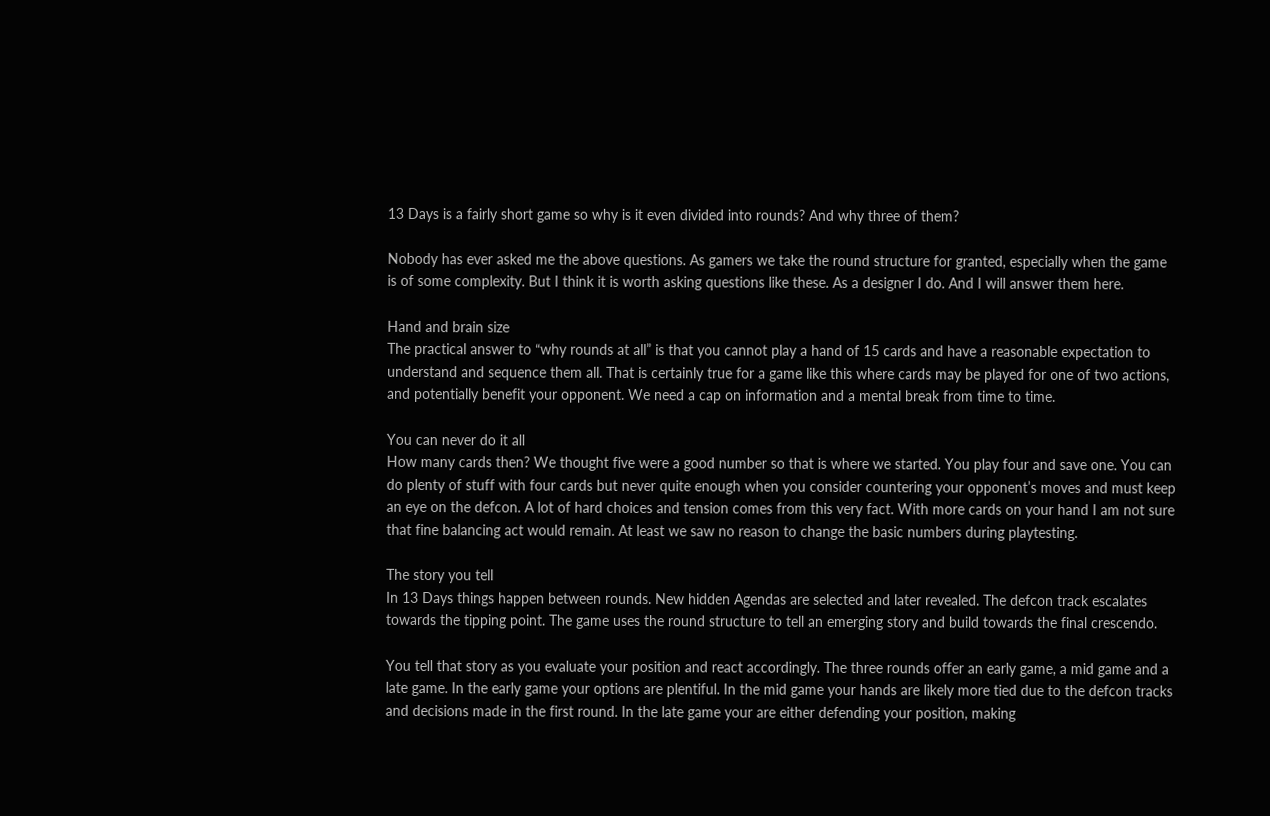13 Days is a fairly short game so why is it even divided into rounds? And why three of them?

Nobody has ever asked me the above questions. As gamers we take the round structure for granted, especially when the game is of some complexity. But I think it is worth asking questions like these. As a designer I do. And I will answer them here.

Hand and brain size
The practical answer to “why rounds at all” is that you cannot play a hand of 15 cards and have a reasonable expectation to understand and sequence them all. That is certainly true for a game like this where cards may be played for one of two actions, and potentially benefit your opponent. We need a cap on information and a mental break from time to time.

You can never do it all
How many cards then? We thought five were a good number so that is where we started. You play four and save one. You can do plenty of stuff with four cards but never quite enough when you consider countering your opponent’s moves and must keep an eye on the defcon. A lot of hard choices and tension comes from this very fact. With more cards on your hand I am not sure that fine balancing act would remain. At least we saw no reason to change the basic numbers during playtesting.

The story you tell
In 13 Days things happen between rounds. New hidden Agendas are selected and later revealed. The defcon track escalates towards the tipping point. The game uses the round structure to tell an emerging story and build towards the final crescendo.

You tell that story as you evaluate your position and react accordingly. The three rounds offer an early game, a mid game and a late game. In the early game your options are plentiful. In the mid game your hands are likely more tied due to the defcon tracks and decisions made in the first round. In the late game your are either defending your position, making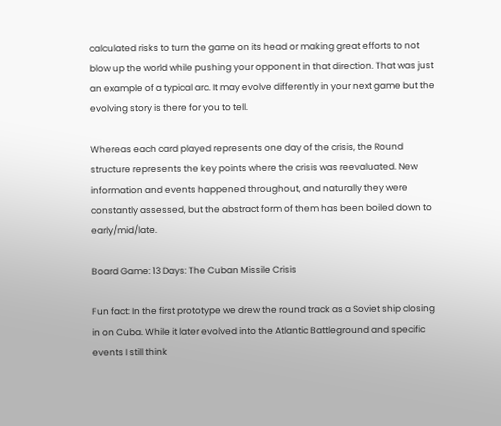calculated risks to turn the game on its head or making great efforts to not blow up the world while pushing your opponent in that direction. That was just an example of a typical arc. It may evolve differently in your next game but the evolving story is there for you to tell.

Whereas each card played represents one day of the crisis, the Round structure represents the key points where the crisis was reevaluated. New information and events happened throughout, and naturally they were constantly assessed, but the abstract form of them has been boiled down to early/mid/late.

Board Game: 13 Days: The Cuban Missile Crisis

Fun fact: In the first prototype we drew the round track as a Soviet ship closing in on Cuba. While it later evolved into the Atlantic Battleground and specific events I still think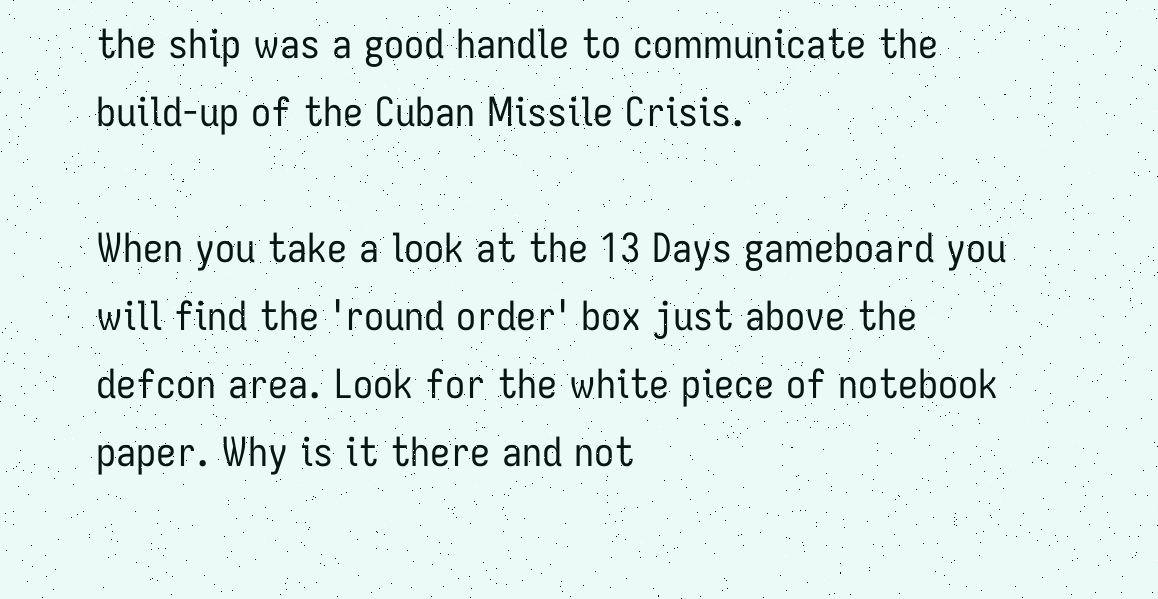the ship was a good handle to communicate the build-up of the Cuban Missile Crisis.

When you take a look at the 13 Days gameboard you will find the 'round order' box just above the defcon area. Look for the white piece of notebook paper. Why is it there and not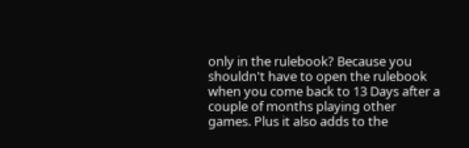only in the rulebook? Because you shouldn't have to open the rulebook when you come back to 13 Days after a couple of months playing other games. Plus it also adds to the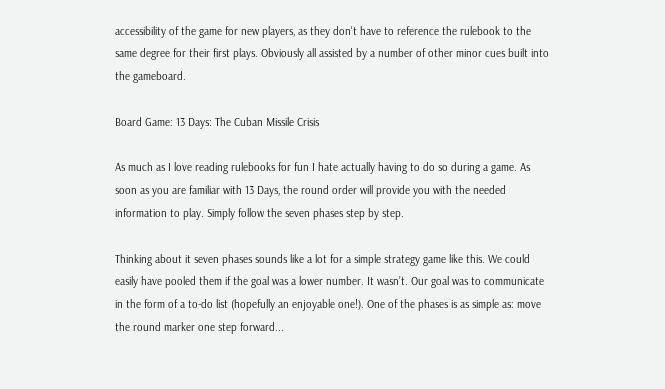accessibility of the game for new players, as they don't have to reference the rulebook to the same degree for their first plays. Obviously all assisted by a number of other minor cues built into the gameboard.

Board Game: 13 Days: The Cuban Missile Crisis

As much as I love reading rulebooks for fun I hate actually having to do so during a game. As soon as you are familiar with 13 Days, the round order will provide you with the needed information to play. Simply follow the seven phases step by step.

Thinking about it seven phases sounds like a lot for a simple strategy game like this. We could easily have pooled them if the goal was a lower number. It wasn’t. Our goal was to communicate in the form of a to-do list (hopefully an enjoyable one!). One of the phases is as simple as: move the round marker one step forward...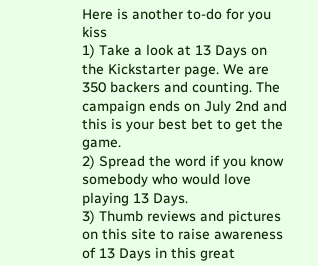Here is another to-do for you kiss
1) Take a look at 13 Days on the Kickstarter page. We are 350 backers and counting. The campaign ends on July 2nd and this is your best bet to get the game.
2) Spread the word if you know somebody who would love playing 13 Days.
3) Thumb reviews and pictures on this site to raise awareness of 13 Days in this great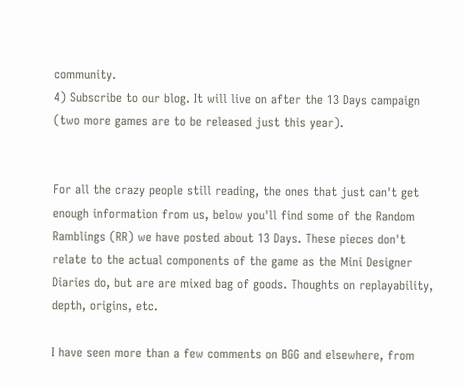community.
4) Subscribe to our blog. It will live on after the 13 Days campaign (two more games are to be released just this year).


For all the crazy people still reading, the ones that just can't get enough information from us, below you'll find some of the Random Ramblings (RR) we have posted about 13 Days. These pieces don't relate to the actual components of the game as the Mini Designer Diaries do, but are are mixed bag of goods. Thoughts on replayability, depth, origins, etc.

I have seen more than a few comments on BGG and elsewhere, from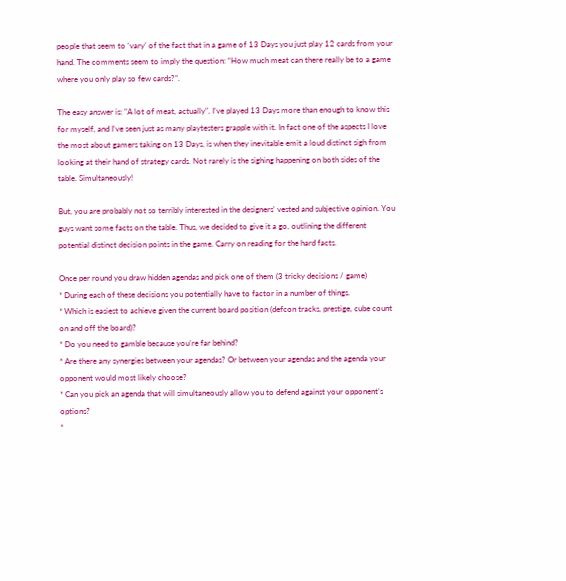people that seem to ‘vary’ of the fact that in a game of 13 Days you just play 12 cards from your hand. The comments seem to imply the question: “How much meat can there really be to a game where you only play so few cards?”.

The easy answer is: "A lot of meat, actually". I’ve played 13 Days more than enough to know this for myself, and I’ve seen just as many playtesters grapple with it. In fact one of the aspects I love the most about gamers taking on 13 Days, is when they inevitable emit a loud distinct sigh from looking at their hand of strategy cards. Not rarely is the sighing happening on both sides of the table. Simultaneously!

But, you are probably not so terribly interested in the designers' vested and subjective opinion. You guys want some facts on the table. Thus, we decided to give it a go, outlining the different potential distinct decision points in the game. Carry on reading for the hard facts.

Once per round you draw hidden agendas and pick one of them (3 tricky decisions / game)
* During each of these decisions you potentially have to factor in a number of things.
* Which is easiest to achieve given the current board position (defcon tracks, prestige, cube count on and off the board)?
* Do you need to gamble because you’re far behind?
* Are there any synergies between your agendas? Or between your agendas and the agenda your opponent would most likely choose?
* Can you pick an agenda that will simultaneously allow you to defend against your opponent’s options?
*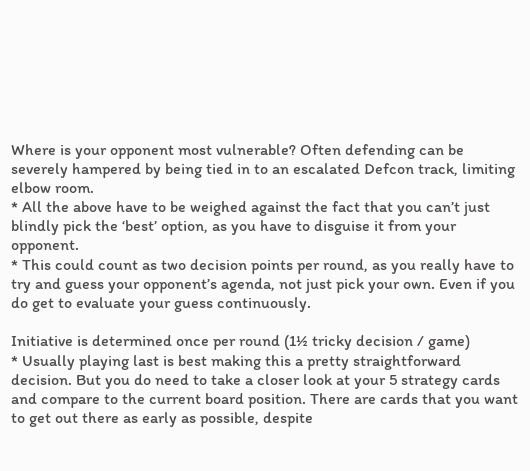Where is your opponent most vulnerable? Often defending can be severely hampered by being tied in to an escalated Defcon track, limiting elbow room.
* All the above have to be weighed against the fact that you can’t just blindly pick the ‘best’ option, as you have to disguise it from your opponent.
* This could count as two decision points per round, as you really have to try and guess your opponent’s agenda, not just pick your own. Even if you do get to evaluate your guess continuously.

Initiative is determined once per round (1½ tricky decision / game)
* Usually playing last is best making this a pretty straightforward decision. But you do need to take a closer look at your 5 strategy cards and compare to the current board position. There are cards that you want to get out there as early as possible, despite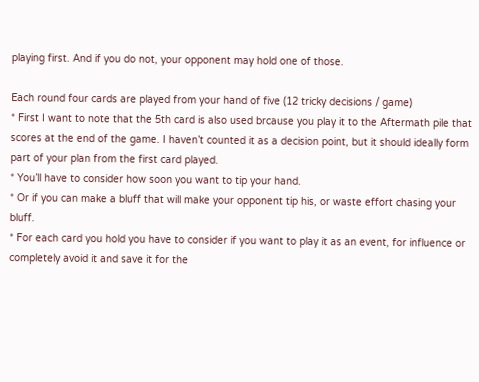playing first. And if you do not, your opponent may hold one of those.

Each round four cards are played from your hand of five (12 tricky decisions / game)
* First I want to note that the 5th card is also used brcause you play it to the Aftermath pile that scores at the end of the game. I haven’t counted it as a decision point, but it should ideally form part of your plan from the first card played.
* You’ll have to consider how soon you want to tip your hand.
* Or if you can make a bluff that will make your opponent tip his, or waste effort chasing your bluff.
* For each card you hold you have to consider if you want to play it as an event, for influence or completely avoid it and save it for the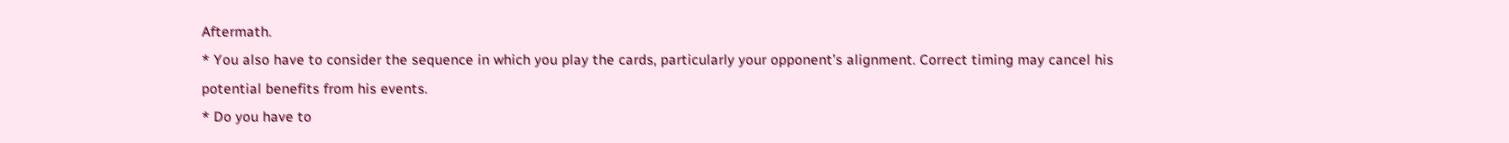Aftermath.
* You also have to consider the sequence in which you play the cards, particularly your opponent’s alignment. Correct timing may cancel his potential benefits from his events.
* Do you have to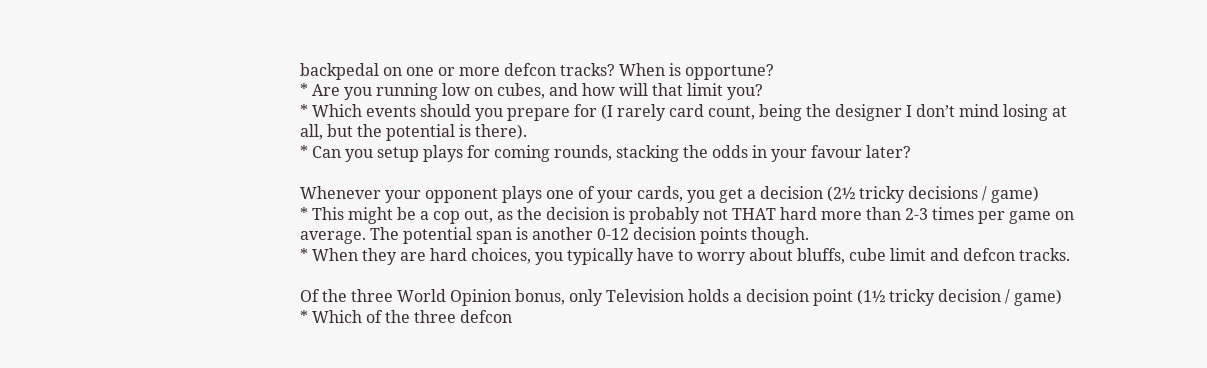backpedal on one or more defcon tracks? When is opportune?
* Are you running low on cubes, and how will that limit you?
* Which events should you prepare for (I rarely card count, being the designer I don’t mind losing at all, but the potential is there).
* Can you setup plays for coming rounds, stacking the odds in your favour later?

Whenever your opponent plays one of your cards, you get a decision (2½ tricky decisions / game)
* This might be a cop out, as the decision is probably not THAT hard more than 2-3 times per game on average. The potential span is another 0-12 decision points though.
* When they are hard choices, you typically have to worry about bluffs, cube limit and defcon tracks.

Of the three World Opinion bonus, only Television holds a decision point (1½ tricky decision / game)
* Which of the three defcon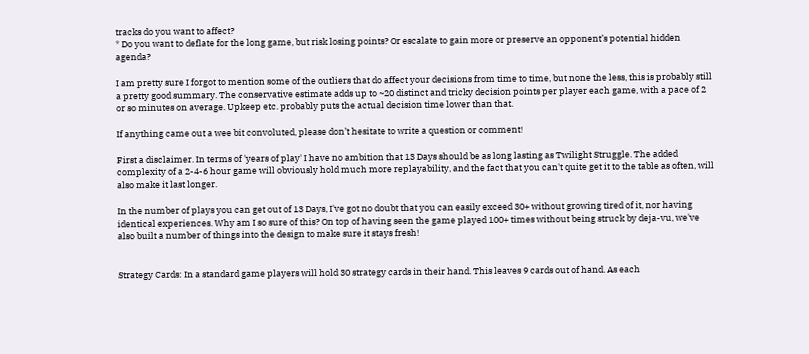tracks do you want to affect?
* Do you want to deflate for the long game, but risk losing points? Or escalate to gain more or preserve an opponent’s potential hidden agenda?

I am pretty sure I forgot to mention some of the outliers that do affect your decisions from time to time, but none the less, this is probably still a pretty good summary. The conservative estimate adds up to ~20 distinct and tricky decision points per player each game, with a pace of 2 or so minutes on average. Upkeep etc. probably puts the actual decision time lower than that.

If anything came out a wee bit convoluted, please don’t hesitate to write a question or comment!

First a disclaimer. In terms of 'years of play' I have no ambition that 13 Days should be as long lasting as Twilight Struggle. The added complexity of a 2-4-6 hour game will obviously hold much more replayability, and the fact that you can't quite get it to the table as often, will also make it last longer.

In the number of plays you can get out of 13 Days, I've got no doubt that you can easily exceed 30+ without growing tired of it, nor having identical experiences. Why am I so sure of this? On top of having seen the game played 100+ times without being struck by deja-vu, we've also built a number of things into the design to make sure it stays fresh!


Strategy Cards: In a standard game players will hold 30 strategy cards in their hand. This leaves 9 cards out of hand. As each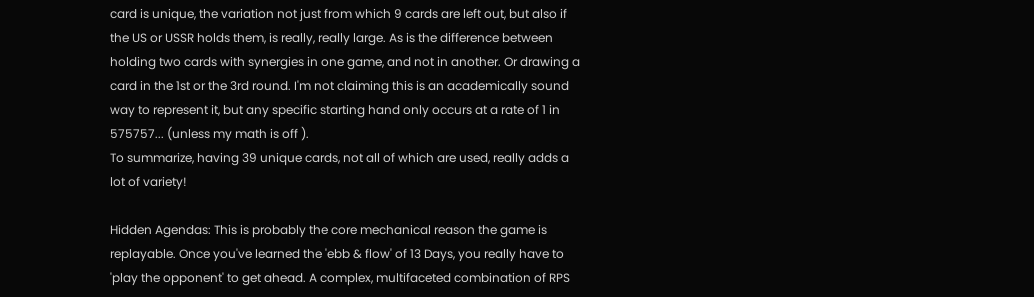card is unique, the variation not just from which 9 cards are left out, but also if the US or USSR holds them, is really, really large. As is the difference between holding two cards with synergies in one game, and not in another. Or drawing a card in the 1st or the 3rd round. I'm not claiming this is an academically sound way to represent it, but any specific starting hand only occurs at a rate of 1 in 575757... (unless my math is off ).
To summarize, having 39 unique cards, not all of which are used, really adds a lot of variety!

Hidden Agendas: This is probably the core mechanical reason the game is replayable. Once you've learned the 'ebb & flow' of 13 Days, you really have to 'play the opponent' to get ahead. A complex, multifaceted combination of RPS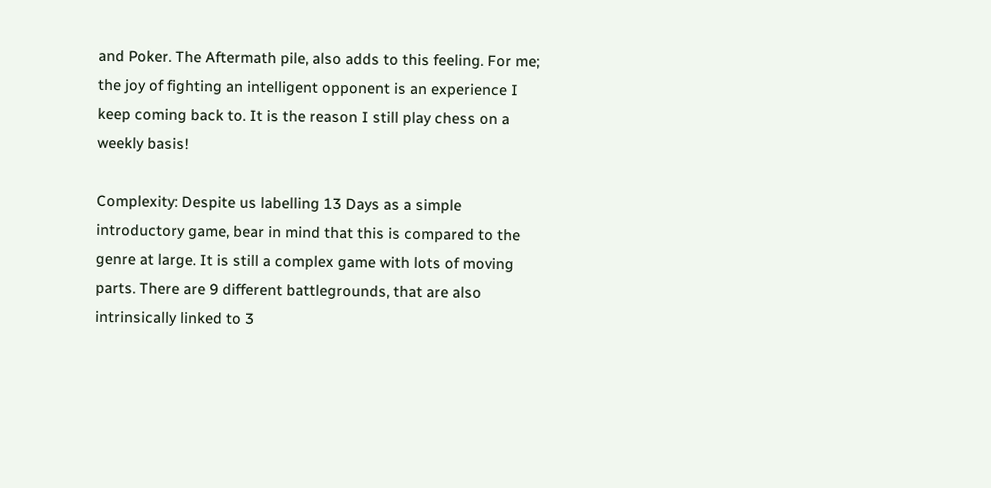and Poker. The Aftermath pile, also adds to this feeling. For me; the joy of fighting an intelligent opponent is an experience I keep coming back to. It is the reason I still play chess on a weekly basis!

Complexity: Despite us labelling 13 Days as a simple introductory game, bear in mind that this is compared to the genre at large. It is still a complex game with lots of moving parts. There are 9 different battlegrounds, that are also intrinsically linked to 3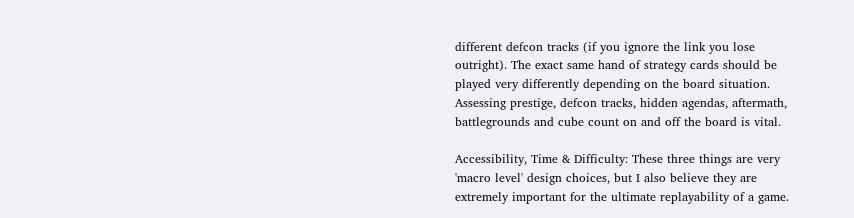different defcon tracks (if you ignore the link you lose outright). The exact same hand of strategy cards should be played very differently depending on the board situation. Assessing prestige, defcon tracks, hidden agendas, aftermath, battlegrounds and cube count on and off the board is vital.

Accessibility, Time & Difficulty: These three things are very 'macro level' design choices, but I also believe they are extremely important for the ultimate replayability of a game.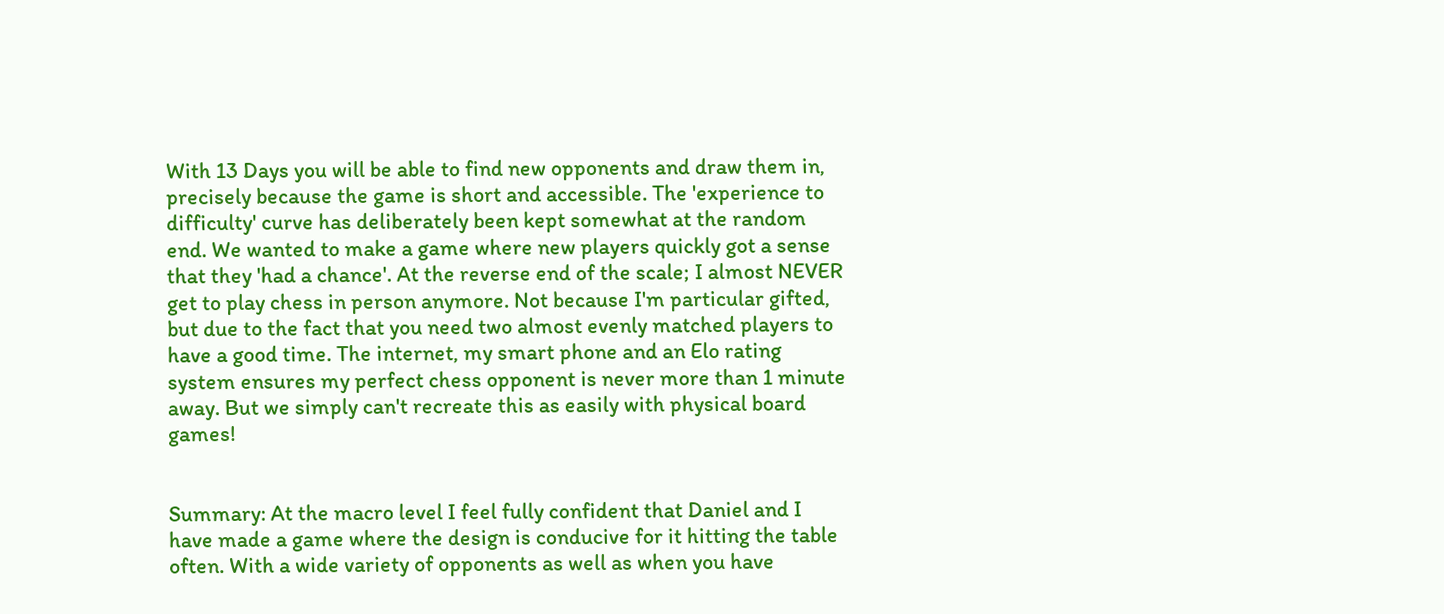With 13 Days you will be able to find new opponents and draw them in, precisely because the game is short and accessible. The 'experience to difficulty' curve has deliberately been kept somewhat at the random end. We wanted to make a game where new players quickly got a sense that they 'had a chance'. At the reverse end of the scale; I almost NEVER get to play chess in person anymore. Not because I'm particular gifted, but due to the fact that you need two almost evenly matched players to have a good time. The internet, my smart phone and an Elo rating system ensures my perfect chess opponent is never more than 1 minute away. But we simply can't recreate this as easily with physical board games!


Summary: At the macro level I feel fully confident that Daniel and I have made a game where the design is conducive for it hitting the table often. With a wide variety of opponents as well as when you have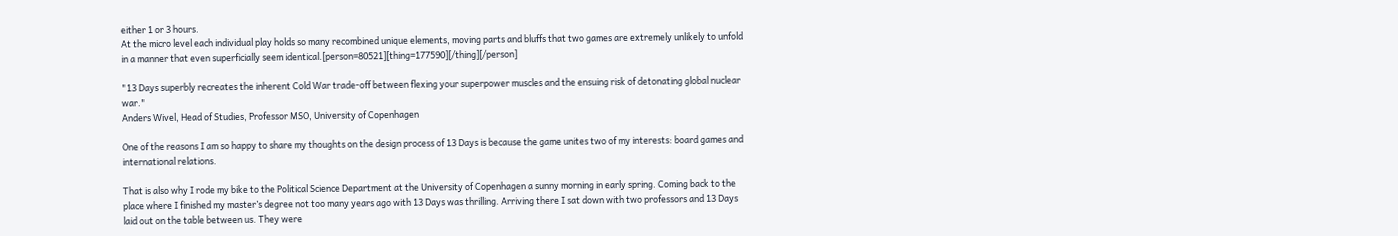either 1 or 3 hours.
At the micro level each individual play holds so many recombined unique elements, moving parts and bluffs that two games are extremely unlikely to unfold in a manner that even superficially seem identical.[person=80521][thing=177590][/thing][/person]

"13 Days superbly recreates the inherent Cold War trade-off between flexing your superpower muscles and the ensuing risk of detonating global nuclear war."
Anders Wivel, Head of Studies, Professor MSO, University of Copenhagen

One of the reasons I am so happy to share my thoughts on the design process of 13 Days is because the game unites two of my interests: board games and international relations.

That is also why I rode my bike to the Political Science Department at the University of Copenhagen a sunny morning in early spring. Coming back to the place where I finished my master’s degree not too many years ago with 13 Days was thrilling. Arriving there I sat down with two professors and 13 Days laid out on the table between us. They were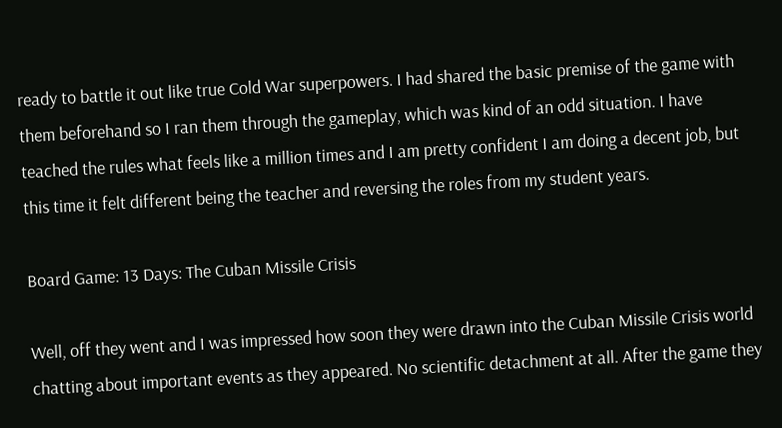ready to battle it out like true Cold War superpowers. I had shared the basic premise of the game with them beforehand so I ran them through the gameplay, which was kind of an odd situation. I have teached the rules what feels like a million times and I am pretty confident I am doing a decent job, but this time it felt different being the teacher and reversing the roles from my student years.

Board Game: 13 Days: The Cuban Missile Crisis

Well, off they went and I was impressed how soon they were drawn into the Cuban Missile Crisis world chatting about important events as they appeared. No scientific detachment at all. After the game they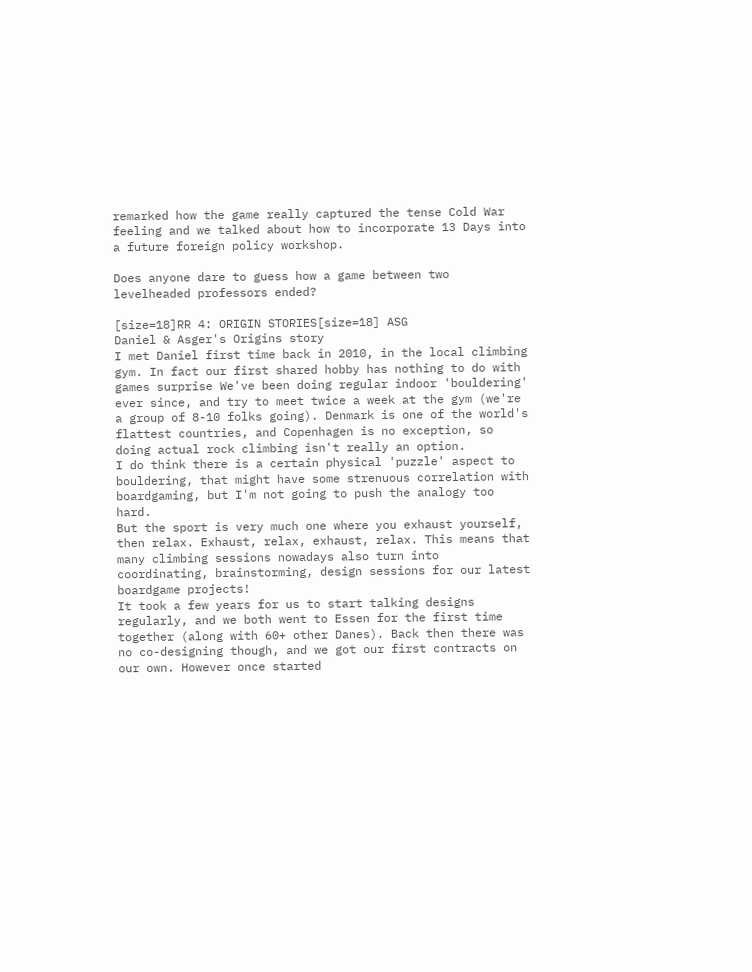remarked how the game really captured the tense Cold War feeling and we talked about how to incorporate 13 Days into a future foreign policy workshop.

Does anyone dare to guess how a game between two levelheaded professors ended?

[size=18]RR 4: ORIGIN STORIES[size=18] ASG
Daniel & Asger's Origins story
I met Daniel first time back in 2010, in the local climbing gym. In fact our first shared hobby has nothing to do with games surprise We've been doing regular indoor 'bouldering' ever since, and try to meet twice a week at the gym (we're a group of 8-10 folks going). Denmark is one of the world's flattest countries, and Copenhagen is no exception, so doing actual rock climbing isn't really an option.
I do think there is a certain physical 'puzzle' aspect to bouldering, that might have some strenuous correlation with boardgaming, but I'm not going to push the analogy too hard.
But the sport is very much one where you exhaust yourself, then relax. Exhaust, relax, exhaust, relax. This means that many climbing sessions nowadays also turn into coordinating, brainstorming, design sessions for our latest boardgame projects!
It took a few years for us to start talking designs regularly, and we both went to Essen for the first time together (along with 60+ other Danes). Back then there was no co-designing though, and we got our first contracts on our own. However once started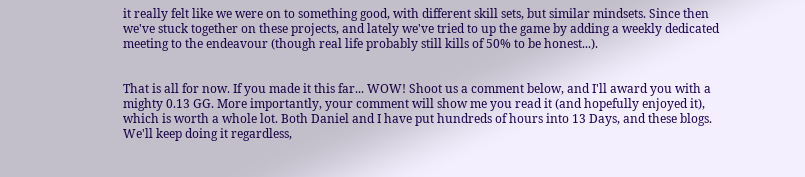it really felt like we were on to something good, with different skill sets, but similar mindsets. Since then we've stuck together on these projects, and lately we've tried to up the game by adding a weekly dedicated meeting to the endeavour (though real life probably still kills of 50% to be honest...).


That is all for now. If you made it this far... WOW! Shoot us a comment below, and I'll award you with a mighty 0.13 GG. More importantly, your comment will show me you read it (and hopefully enjoyed it), which is worth a whole lot. Both Daniel and I have put hundreds of hours into 13 Days, and these blogs. We'll keep doing it regardless,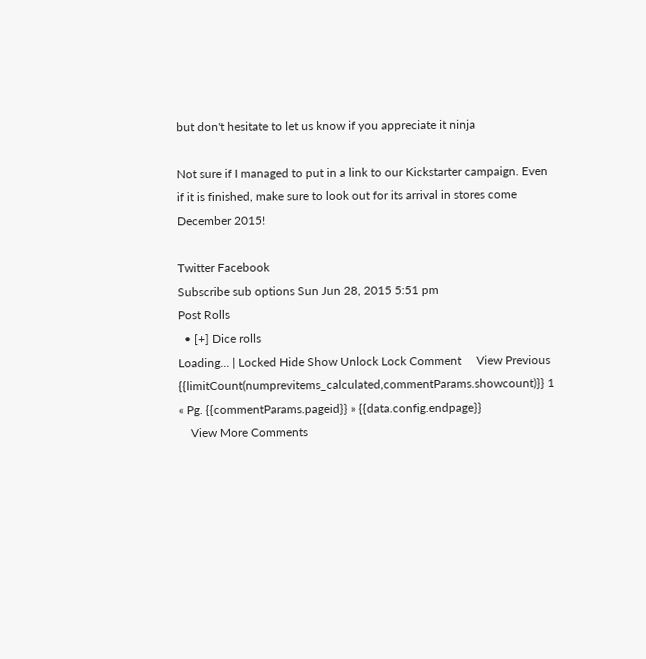but don't hesitate to let us know if you appreciate it ninja

Not sure if I managed to put in a link to our Kickstarter campaign. Even if it is finished, make sure to look out for its arrival in stores come December 2015!

Twitter Facebook
Subscribe sub options Sun Jun 28, 2015 5:51 pm
Post Rolls
  • [+] Dice rolls
Loading... | Locked Hide Show Unlock Lock Comment     View Previous {{limitCount(numprevitems_calculated,commentParams.showcount)}} 1 « Pg. {{commentParams.pageid}} » {{data.config.endpage}}
    View More Comments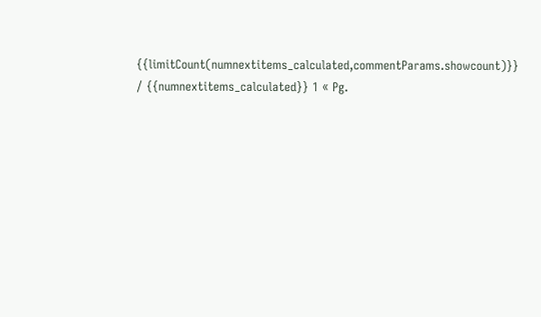{{limitCount(numnextitems_calculated,commentParams.showcount)}} / {{numnextitems_calculated}} 1 « Pg.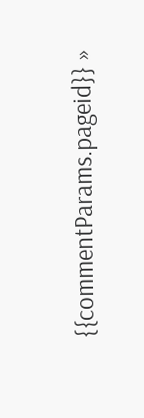{{commentParams.pageid}} »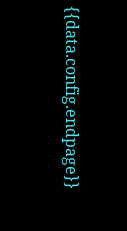{{data.config.endpage}}